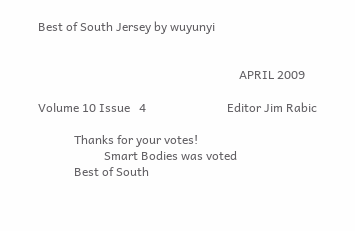Best of South Jersey by wuyunyi


                                                                   APRIL 2009

Volume 10 Issue   4                           Editor Jim Rabic

            Thanks for your votes!
                      Smart Bodies was voted
            Best of South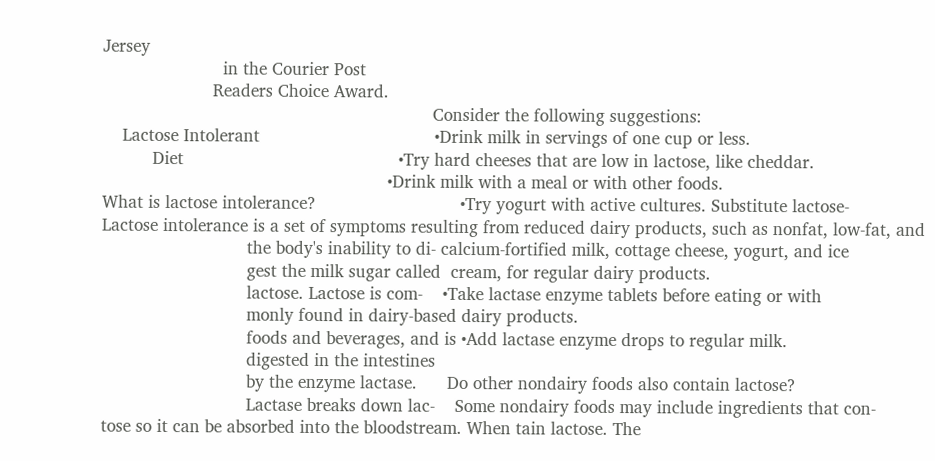Jersey
                        in the Courier Post
                      Readers Choice Award.
                                                                  Consider the following suggestions:
    Lactose Intolerant                                   •Drink milk in servings of one cup or less.
          Diet                                           •Try hard cheeses that are low in lactose, like cheddar.
                                                         •Drink milk with a meal or with other foods.
What is lactose intolerance?                             •Try yogurt with active cultures. Substitute lactose-
Lactose intolerance is a set of symptoms resulting from reduced dairy products, such as nonfat, low-fat, and
                             the body's inability to di- calcium-fortified milk, cottage cheese, yogurt, and ice
                             gest the milk sugar called  cream, for regular dairy products.
                             lactose. Lactose is com-    •Take lactase enzyme tablets before eating or with
                             monly found in dairy-based dairy products.
                             foods and beverages, and is •Add lactase enzyme drops to regular milk.
                             digested in the intestines
                             by the enzyme lactase.      Do other nondairy foods also contain lactose?
                             Lactase breaks down lac-    Some nondairy foods may include ingredients that con-
tose so it can be absorbed into the bloodstream. When tain lactose. The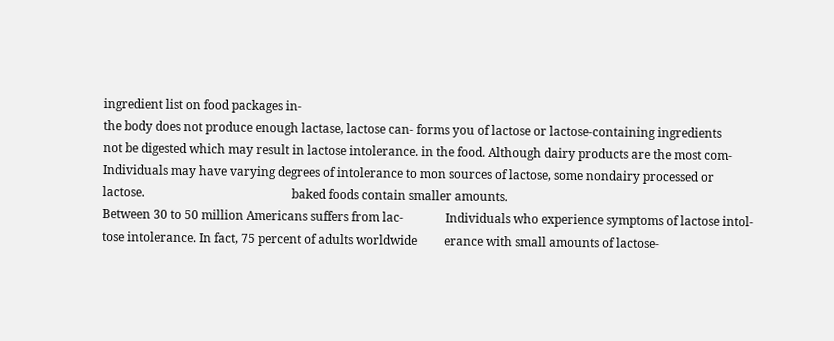ingredient list on food packages in-
the body does not produce enough lactase, lactose can- forms you of lactose or lactose-containing ingredients
not be digested which may result in lactose intolerance. in the food. Although dairy products are the most com-
Individuals may have varying degrees of intolerance to mon sources of lactose, some nondairy processed or
lactose.                                                 baked foods contain smaller amounts.
Between 30 to 50 million Americans suffers from lac-              Individuals who experience symptoms of lactose intol-
tose intolerance. In fact, 75 percent of adults worldwide         erance with small amounts of lactose-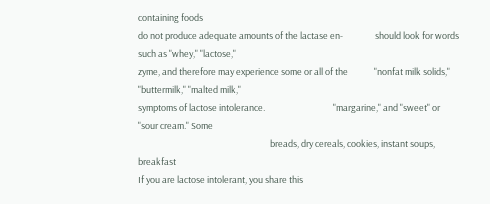containing foods
do not produce adequate amounts of the lactase en-                should look for words such as "whey," "lactose,"
zyme, and therefore may experience some or all of the             "nonfat milk solids," "buttermilk," "malted milk,"
symptoms of lactose intolerance.                                  "margarine," and "sweet" or "sour cream." Some
                                                                  breads, dry cereals, cookies, instant soups, breakfast
If you are lactose intolerant, you share this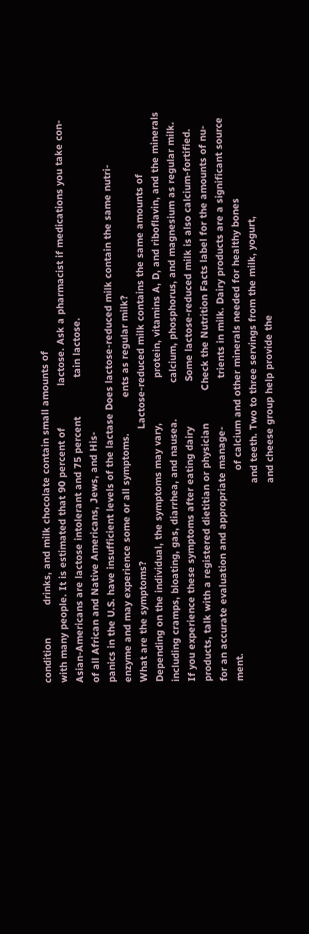condition           drinks, and milk chocolate contain small amounts of
with many people. It is estimated that 90 percent of              lactose. Ask a pharmacist if medications you take con-
Asian-Americans are lactose intolerant and 75 percent             tain lactose.
of all African and Native Americans, Jews, and His-
panics in the U.S. have insufficient levels of the lactase Does lactose-reduced milk contain the same nutri-
enzyme and may experience some or all symptoms.            ents as regular milk?
What are the symptoms?                                            Lactose-reduced milk contains the same amounts of
Depending on the individual, the symptoms may vary,               protein, vitamins A, D, and riboflavin, and the minerals
including cramps, bloating, gas, diarrhea, and nausea.            calcium, phosphorus, and magnesium as regular milk.
If you experience these symptoms after eating dairy               Some lactose-reduced milk is also calcium-fortified.
products, talk with a registered dietitian or physician           Check the Nutrition Facts label for the amounts of nu-
for an accurate evaluation and appropriate manage-                trients in milk. Dairy products are a significant source
ment.                                                             of calcium and other minerals needed for healthy bones
                                                                  and teeth. Two to three servings from the milk, yogurt,
                                                                  and cheese group help provide the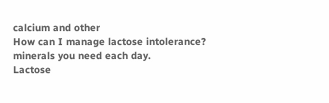calcium and other
How can I manage lactose intolerance?                             minerals you need each day.
Lactose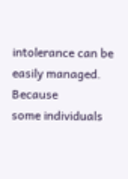intolerance can be easily managed. Because
some individuals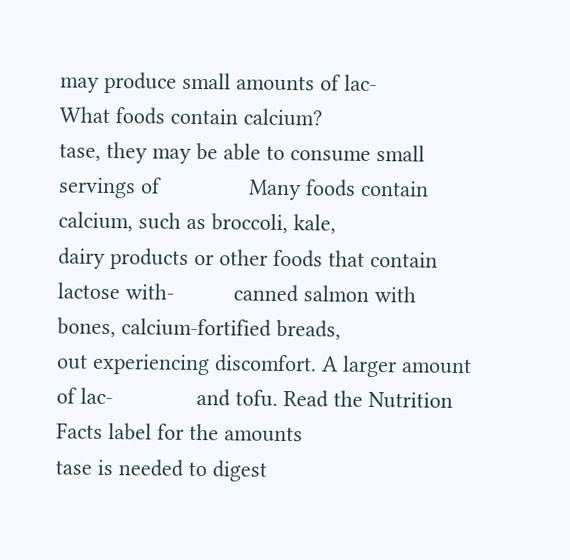may produce small amounts of lac-                What foods contain calcium?
tase, they may be able to consume small servings of               Many foods contain calcium, such as broccoli, kale,
dairy products or other foods that contain lactose with-          canned salmon with bones, calcium-fortified breads,
out experiencing discomfort. A larger amount of lac-              and tofu. Read the Nutrition Facts label for the amounts
tase is needed to digest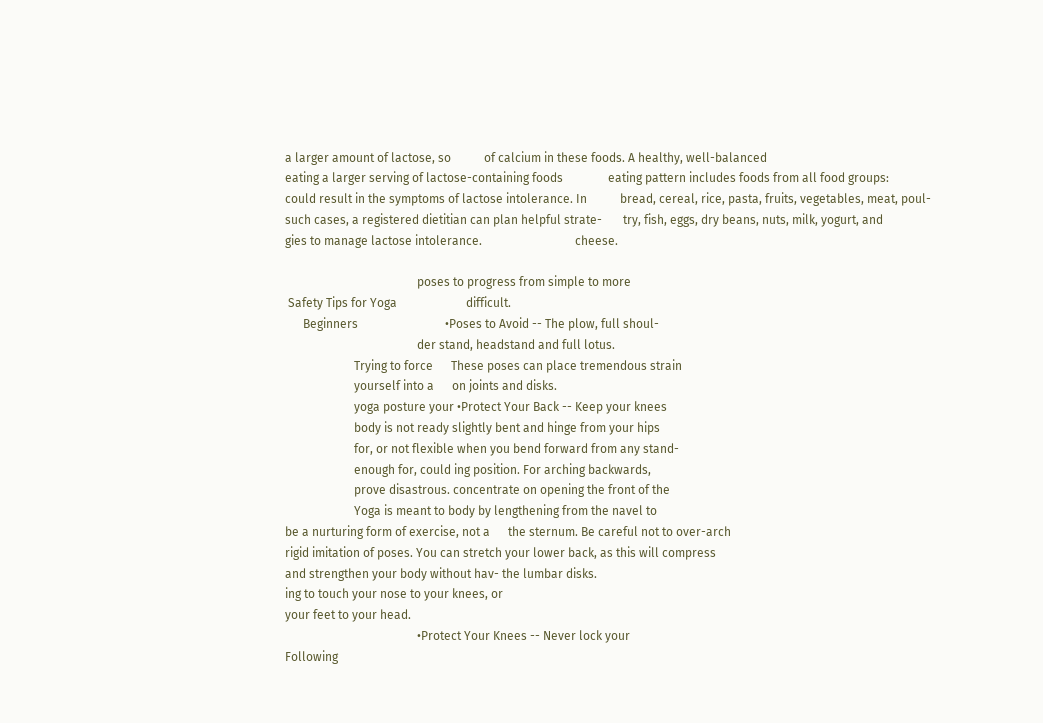a larger amount of lactose, so           of calcium in these foods. A healthy, well-balanced
eating a larger serving of lactose-containing foods               eating pattern includes foods from all food groups:
could result in the symptoms of lactose intolerance. In           bread, cereal, rice, pasta, fruits, vegetables, meat, poul-
such cases, a registered dietitian can plan helpful strate-       try, fish, eggs, dry beans, nuts, milk, yogurt, and
gies to manage lactose intolerance.                               cheese.

                                            poses to progress from simple to more
 Safety Tips for Yoga                       difficult.
      Beginners                             •Poses to Avoid -- The plow, full shoul-
                                            der stand, headstand and full lotus.
                       Trying to force      These poses can place tremendous strain
                       yourself into a      on joints and disks.
                       yoga posture your •Protect Your Back -- Keep your knees
                       body is not ready slightly bent and hinge from your hips
                       for, or not flexible when you bend forward from any stand-
                       enough for, could ing position. For arching backwards,
                       prove disastrous. concentrate on opening the front of the
                       Yoga is meant to body by lengthening from the navel to
be a nurturing form of exercise, not a      the sternum. Be careful not to over-arch
rigid imitation of poses. You can stretch your lower back, as this will compress
and strengthen your body without hav- the lumbar disks.
ing to touch your nose to your knees, or
your feet to your head.
                                            •Protect Your Knees -- Never lock your
Following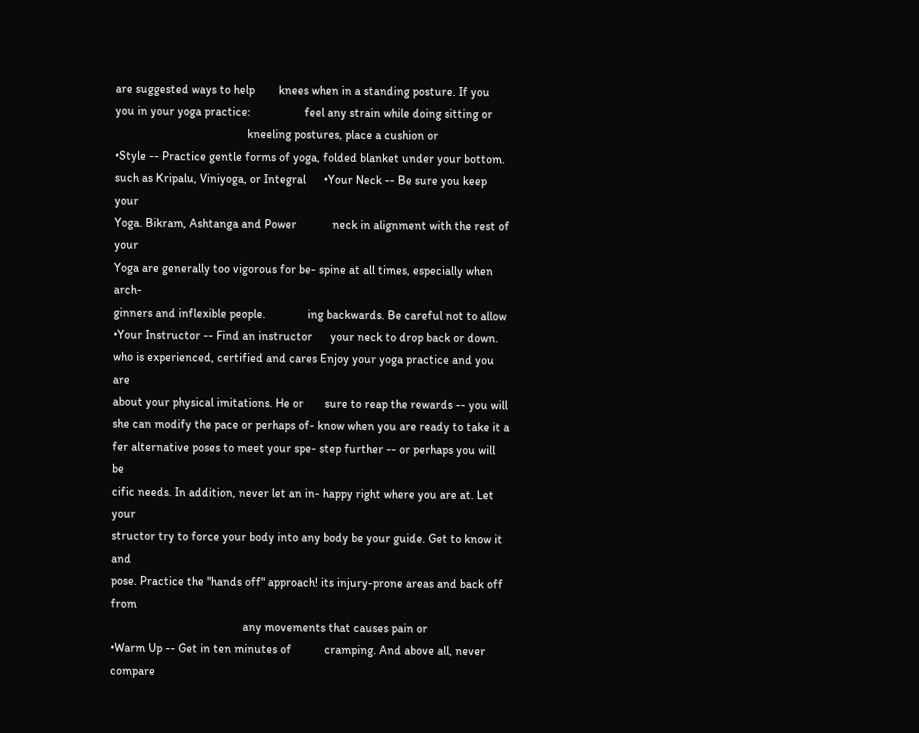are suggested ways to help        knees when in a standing posture. If you
you in your yoga practice:                  feel any strain while doing sitting or
                                            kneeling postures, place a cushion or
•Style -- Practice gentle forms of yoga, folded blanket under your bottom.
such as Kripalu, Viniyoga, or Integral      •Your Neck -- Be sure you keep your
Yoga. Bikram, Ashtanga and Power            neck in alignment with the rest of your
Yoga are generally too vigorous for be- spine at all times, especially when arch-
ginners and inflexible people.              ing backwards. Be careful not to allow
•Your Instructor -- Find an instructor      your neck to drop back or down.
who is experienced, certified and cares Enjoy your yoga practice and you are
about your physical imitations. He or       sure to reap the rewards -- you will
she can modify the pace or perhaps of- know when you are ready to take it a
fer alternative poses to meet your spe- step further -- or perhaps you will be
cific needs. In addition, never let an in- happy right where you are at. Let your
structor try to force your body into any body be your guide. Get to know it and
pose. Practice the "hands off" approach! its injury-prone areas and back off from
                                            any movements that causes pain or
•Warm Up -- Get in ten minutes of           cramping. And above all, never compare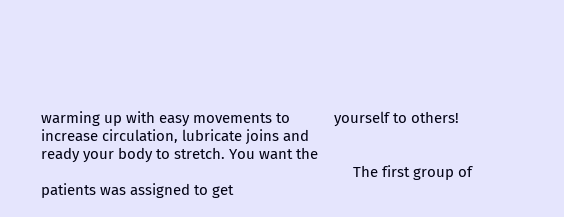warming up with easy movements to           yourself to others!
increase circulation, lubricate joins and
ready your body to stretch. You want the
                                                                              The first group of patients was assigned to get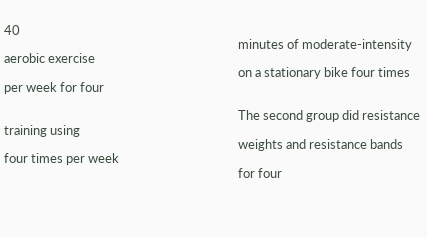40
                                                                              minutes of moderate-intensity aerobic exercise
                                                                              on a stationary bike four times per week for four

                                                                              The second group did resistance training using
                                                                              weights and resistance bands four times per week
                                                                              for four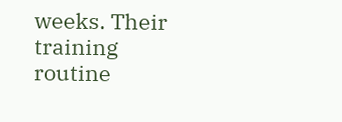weeks. Their training routine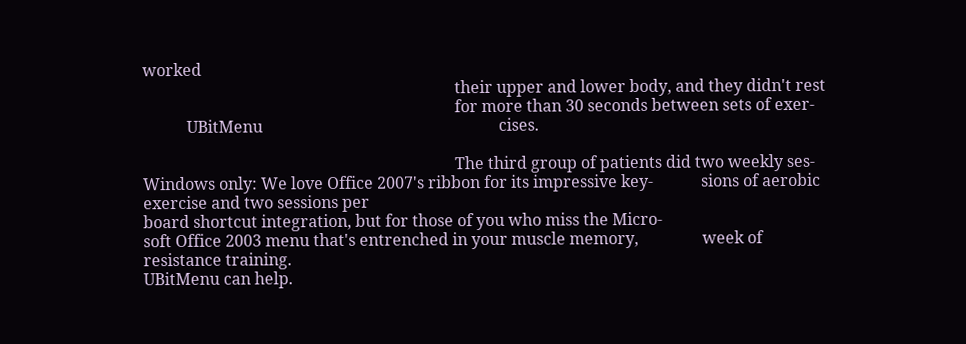worked
                                                                              their upper and lower body, and they didn't rest
                                                                              for more than 30 seconds between sets of exer-
           UBitMenu                                                           cises.

                                                                              The third group of patients did two weekly ses-
Windows only: We love Office 2007's ribbon for its impressive key-            sions of aerobic exercise and two sessions per
board shortcut integration, but for those of you who miss the Micro-
soft Office 2003 menu that's entrenched in your muscle memory,                week of resistance training.
UBitMenu can help.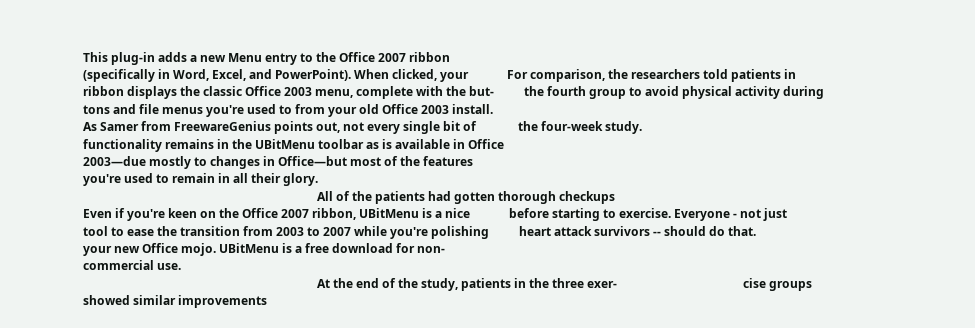This plug-in adds a new Menu entry to the Office 2007 ribbon
(specifically in Word, Excel, and PowerPoint). When clicked, your             For comparison, the researchers told patients in
ribbon displays the classic Office 2003 menu, complete with the but-          the fourth group to avoid physical activity during
tons and file menus you're used to from your old Office 2003 install.
As Samer from FreewareGenius points out, not every single bit of              the four-week study.
functionality remains in the UBitMenu toolbar as is available in Office
2003—due mostly to changes in Office—but most of the features
you're used to remain in all their glory.
                                                                              All of the patients had gotten thorough checkups
Even if you're keen on the Office 2007 ribbon, UBitMenu is a nice             before starting to exercise. Everyone - not just
tool to ease the transition from 2003 to 2007 while you're polishing          heart attack survivors -- should do that.
your new Office mojo. UBitMenu is a free download for non-
commercial use.
                                                                              At the end of the study, patients in the three exer-                                          cise groups showed similar improvements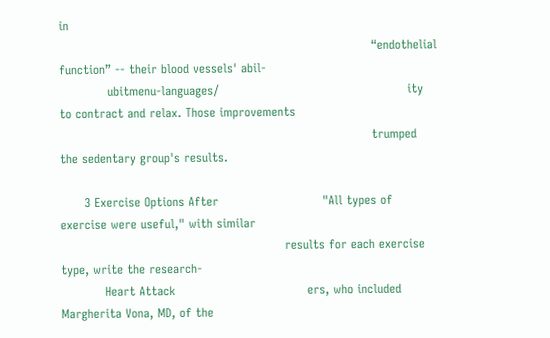in
                                                                              “endothelial function” -- their blood vessels' abil-
            ubitmenu-languages/                                               ity to contract and relax. Those improvements
                                                                              trumped the sedentary group's results.

      3 Exercise Options After                          "All types of exercise were useful," with similar
                                                        results for each exercise type, write the research-
           Heart Attack                                 ers, who included Margherita Vona, MD, of the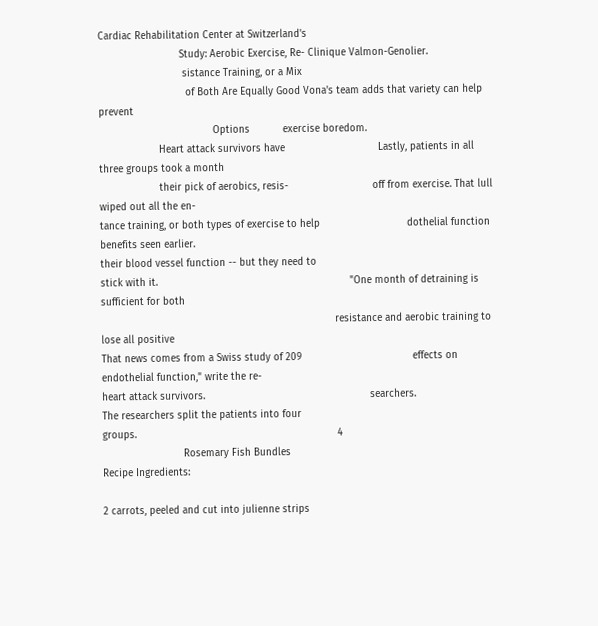Cardiac Rehabilitation Center at Switzerland's
                           Study: Aerobic Exercise, Re- Clinique Valmon-Genolier.
                            sistance Training, or a Mix
                             of Both Are Equally Good Vona's team adds that variety can help prevent
                                      Options           exercise boredom.
                    Heart attack survivors have                               Lastly, patients in all three groups took a month
                    their pick of aerobics, resis-                            off from exercise. That lull wiped out all the en-
tance training, or both types of exercise to help                             dothelial function benefits seen earlier.
their blood vessel function -- but they need to
stick with it.                                                                "One month of detraining is sufficient for both
                                                                              resistance and aerobic training to lose all positive
That news comes from a Swiss study of 209                                     effects on endothelial function," write the re-
heart attack survivors.                                                       searchers.
The researchers split the patients into four
groups.                                                                   4
                           Rosemary Fish Bundles
Recipe Ingredients:

2 carrots, peeled and cut into julienne strips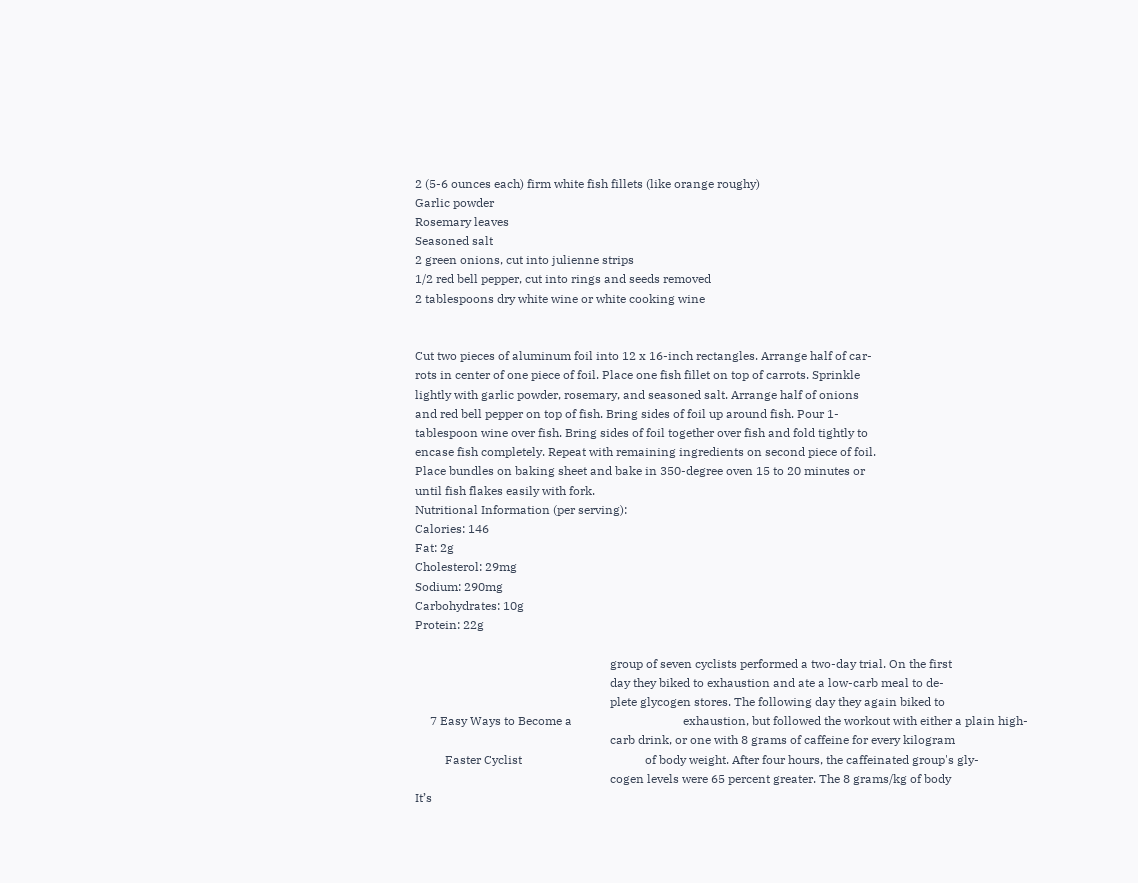2 (5-6 ounces each) firm white fish fillets (like orange roughy)
Garlic powder
Rosemary leaves
Seasoned salt
2 green onions, cut into julienne strips
1/2 red bell pepper, cut into rings and seeds removed
2 tablespoons dry white wine or white cooking wine


Cut two pieces of aluminum foil into 12 x 16-inch rectangles. Arrange half of car-
rots in center of one piece of foil. Place one fish fillet on top of carrots. Sprinkle
lightly with garlic powder, rosemary, and seasoned salt. Arrange half of onions
and red bell pepper on top of fish. Bring sides of foil up around fish. Pour 1-
tablespoon wine over fish. Bring sides of foil together over fish and fold tightly to
encase fish completely. Repeat with remaining ingredients on second piece of foil.
Place bundles on baking sheet and bake in 350-degree oven 15 to 20 minutes or
until fish flakes easily with fork.
Nutritional Information (per serving):
Calories: 146
Fat: 2g
Cholesterol: 29mg
Sodium: 290mg
Carbohydrates: 10g
Protein: 22g

                                                                 group of seven cyclists performed a two-day trial. On the first
                                                                 day they biked to exhaustion and ate a low-carb meal to de-
                                                                 plete glycogen stores. The following day they again biked to
     7 Easy Ways to Become a                                     exhaustion, but followed the workout with either a plain high-
                                                                 carb drink, or one with 8 grams of caffeine for every kilogram
          Faster Cyclist                                         of body weight. After four hours, the caffeinated group's gly-
                                                                 cogen levels were 65 percent greater. The 8 grams/kg of body
It’s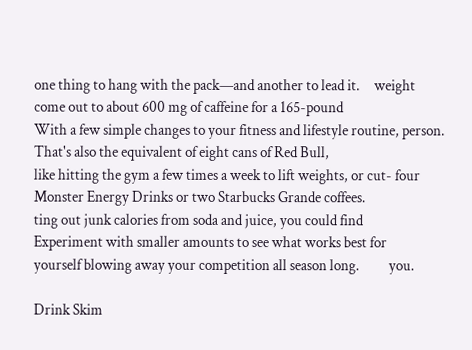one thing to hang with the pack—and another to lead it.     weight come out to about 600 mg of caffeine for a 165-pound
With a few simple changes to your fitness and lifestyle routine, person. That's also the equivalent of eight cans of Red Bull,
like hitting the gym a few times a week to lift weights, or cut- four Monster Energy Drinks or two Starbucks Grande coffees.
ting out junk calories from soda and juice, you could find       Experiment with smaller amounts to see what works best for
yourself blowing away your competition all season long.          you.

Drink Skim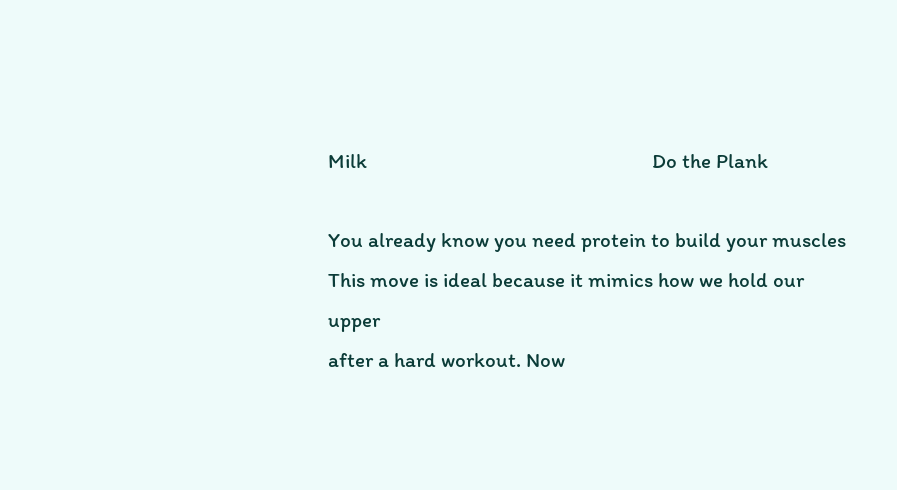Milk                                                         Do the Plank

You already know you need protein to build your muscles                 This move is ideal because it mimics how we hold our upper
after a hard workout. Now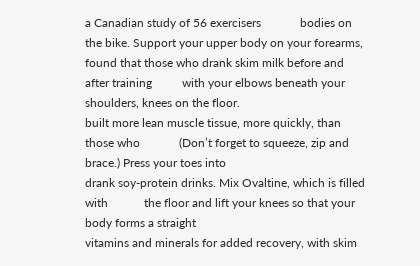a Canadian study of 56 exercisers             bodies on the bike. Support your upper body on your forearms,
found that those who drank skim milk before and after training          with your elbows beneath your shoulders, knees on the floor.
built more lean muscle tissue, more quickly, than those who             (Don’t forget to squeeze, zip and brace.) Press your toes into
drank soy-protein drinks. Mix Ovaltine, which is filled with            the floor and lift your knees so that your body forms a straight
vitamins and minerals for added recovery, with skim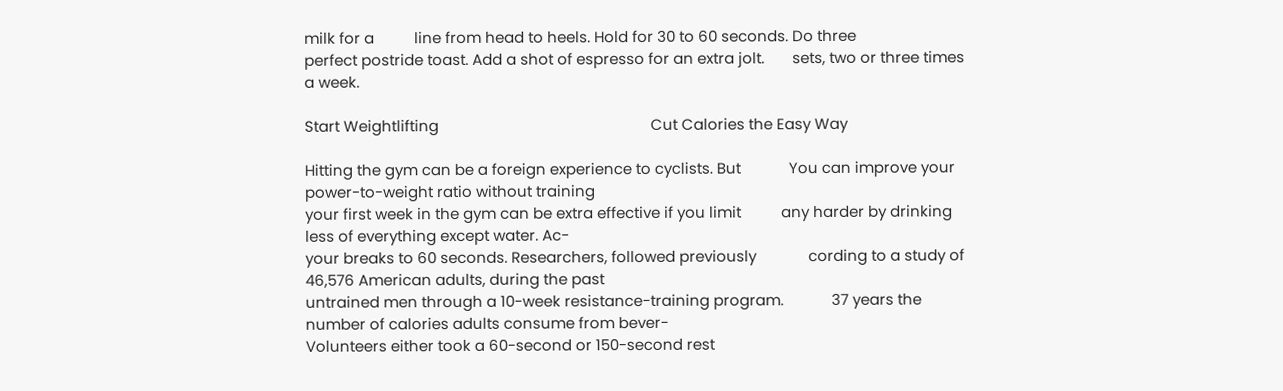milk for a          line from head to heels. Hold for 30 to 60 seconds. Do three
perfect postride toast. Add a shot of espresso for an extra jolt.       sets, two or three times a week.

Start Weightlifting                                                     Cut Calories the Easy Way

Hitting the gym can be a foreign experience to cyclists. But            You can improve your power-to-weight ratio without training
your first week in the gym can be extra effective if you limit          any harder by drinking less of everything except water. Ac-
your breaks to 60 seconds. Researchers, followed previously             cording to a study of 46,576 American adults, during the past
untrained men through a 10-week resistance-training program.            37 years the number of calories adults consume from bever-
Volunteers either took a 60-second or 150-second rest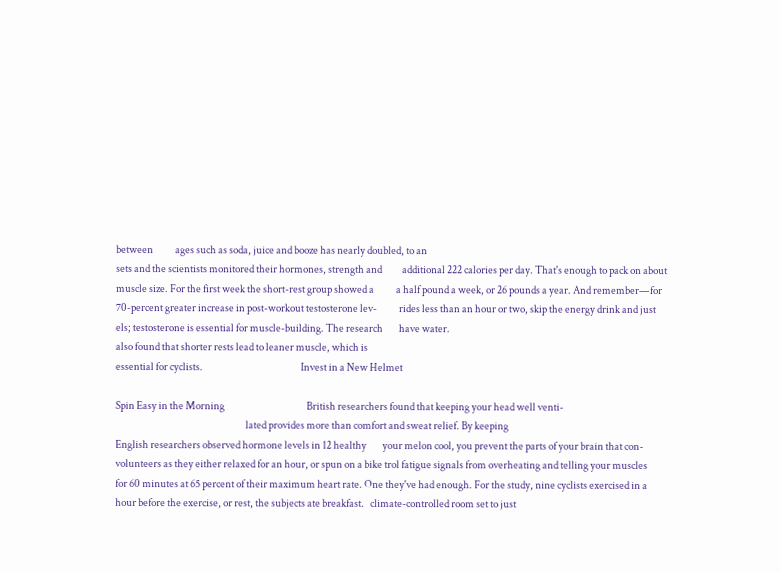between           ages such as soda, juice and booze has nearly doubled, to an
sets and the scientists monitored their hormones, strength and          additional 222 calories per day. That's enough to pack on about
muscle size. For the first week the short-rest group showed a           a half pound a week, or 26 pounds a year. And remember—for
70-percent greater increase in post-workout testosterone lev-           rides less than an hour or two, skip the energy drink and just
els; testosterone is essential for muscle-building. The research        have water.
also found that shorter rests lead to leaner muscle, which is
essential for cyclists.                                                 Invest in a New Helmet

Spin Easy in the Morning                                         British researchers found that keeping your head well venti-
                                                                 lated provides more than comfort and sweat relief. By keeping
English researchers observed hormone levels in 12 healthy        your melon cool, you prevent the parts of your brain that con-
volunteers as they either relaxed for an hour, or spun on a bike trol fatigue signals from overheating and telling your muscles
for 60 minutes at 65 percent of their maximum heart rate. One they've had enough. For the study, nine cyclists exercised in a
hour before the exercise, or rest, the subjects ate breakfast.   climate-controlled room set to just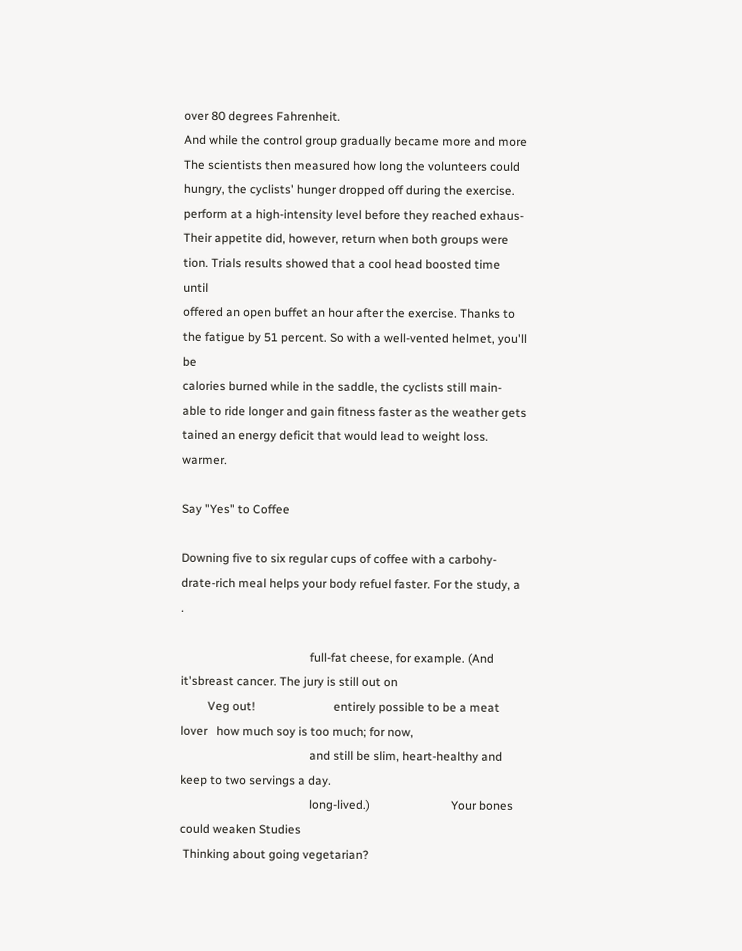over 80 degrees Fahrenheit.
And while the control group gradually became more and more The scientists then measured how long the volunteers could
hungry, the cyclists' hunger dropped off during the exercise.    perform at a high-intensity level before they reached exhaus-
Their appetite did, however, return when both groups were        tion. Trials results showed that a cool head boosted time until
offered an open buffet an hour after the exercise. Thanks to the fatigue by 51 percent. So with a well-vented helmet, you'll be
calories burned while in the saddle, the cyclists still main-    able to ride longer and gain fitness faster as the weather gets
tained an energy deficit that would lead to weight loss.         warmer.

Say "Yes" to Coffee

Downing five to six regular cups of coffee with a carbohy-
drate-rich meal helps your body refuel faster. For the study, a         .

                                           full-fat cheese, for example. (And it'sbreast cancer. The jury is still out on
         Veg out!                          entirely possible to be a meat lover   how much soy is too much; for now,
                                           and still be slim, heart-healthy and   keep to two servings a day.
                                           long-lived.)                           Your bones could weaken Studies
 Thinking about going vegetarian?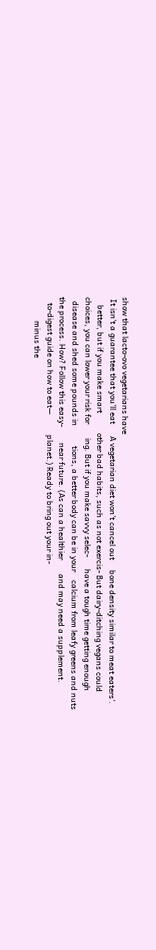show that lacto-ovo vegetarians have
 It isn't a guarantee that you'll eat      A vegetarian diet won't cancel out     bone density similar to meat eaters'.
    better, but if you make smart          other bad habits, such as not exercis- But dairy-ditching vegans could
choices, you can lower your risk for       ing. But if you make savvy selec-      have a tough time getting enough
  disease and shed some pounds in          tions, a better body can be in your    calcium from leafy greens and nuts
the process. How? Follow this easy-        near future. (As can a healthier       and may need a supplement.
   to-digest guide on how to eat—          planet.) Ready to bring out your in-
            minus the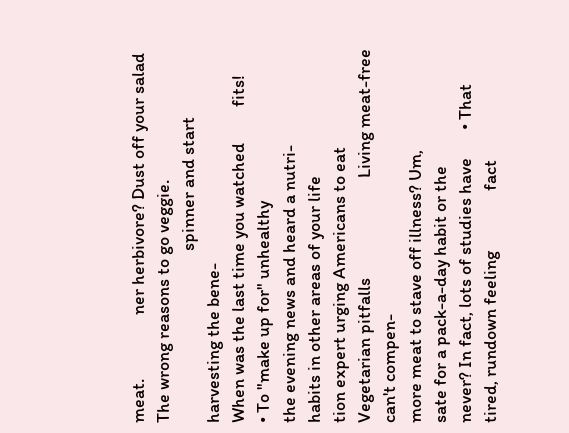meat.                ner herbivore? Dust off your salad     The wrong reasons to go veggie.
                                           spinner and start harvesting the bene-
When was the last time you watched         fits!                                  • To "make up for" unhealthy
the evening news and heard a nutri-                                                    habits in other areas of your life
tion expert urging Americans to eat        Vegetarian pitfalls                         Living meat-free can't compen-
more meat to stave off illness? Um,                                                    sate for a pack-a-day habit or the
never? In fact, lots of studies have       • That tired, rundown feeling               fact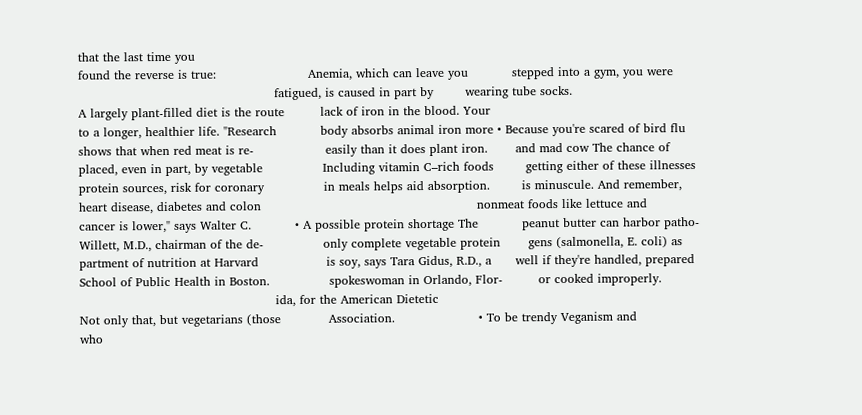that the last time you
found the reverse is true:                       Anemia, which can leave you           stepped into a gym, you were
                                                 fatigued, is caused in part by        wearing tube socks.
A largely plant-filled diet is the route         lack of iron in the blood. Your
to a longer, healthier life. "Research           body absorbs animal iron more • Because you're scared of bird flu
shows that when red meat is re-                  easily than it does plant iron.       and mad cow The chance of
placed, even in part, by vegetable               Including vitamin C–rich foods        getting either of these illnesses
protein sources, risk for coronary               in meals helps aid absorption.        is minuscule. And remember,
heart disease, diabetes and colon                                                      nonmeat foods like lettuce and
cancer is lower," says Walter C.           • A possible protein shortage The           peanut butter can harbor patho-
Willett, M.D., chairman of the de-               only complete vegetable protein       gens (salmonella, E. coli) as
partment of nutrition at Harvard                 is soy, says Tara Gidus, R.D., a      well if they're handled, prepared
School of Public Health in Boston.               spokeswoman in Orlando, Flor-         or cooked improperly.
                                                 ida, for the American Dietetic
Not only that, but vegetarians (those            Association.                     • To be trendy Veganism and
who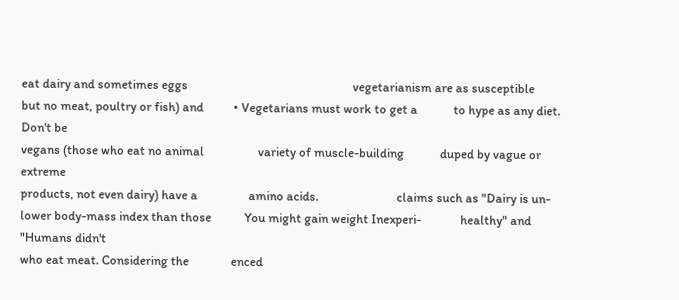eat dairy and sometimes eggs                                                       vegetarianism are as susceptible
but no meat, poultry or fish) and          • Vegetarians must work to get a            to hype as any diet. Don't be
vegans (those who eat no animal                  variety of muscle-building            duped by vague or extreme
products, not even dairy) have a                 amino acids.                          claims such as "Dairy is un-
lower body-mass index than those           You might gain weight Inexperi-             healthy" and "Humans didn't
who eat meat. Considering the              enced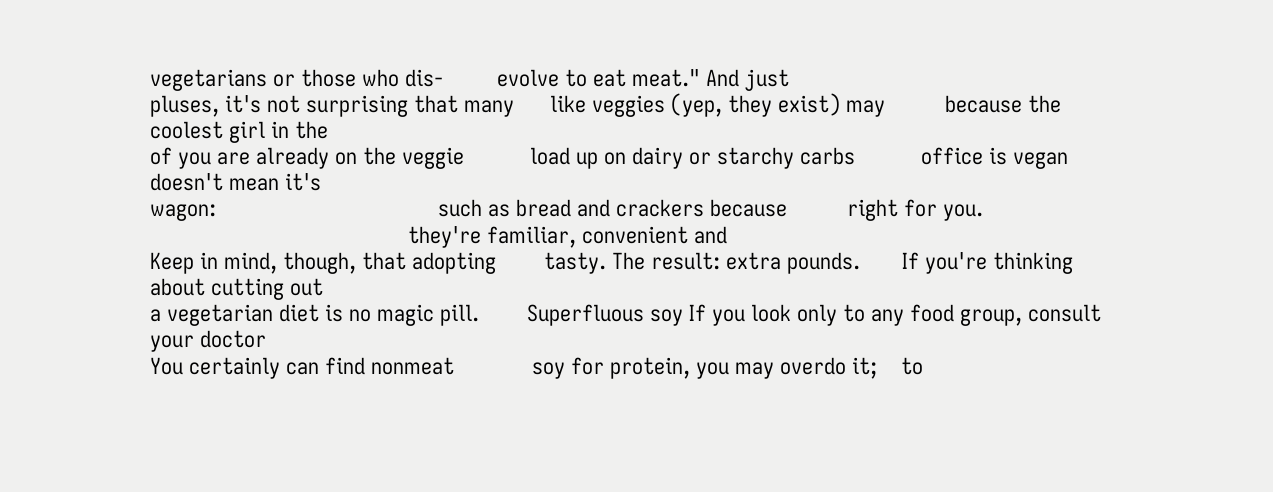vegetarians or those who dis-         evolve to eat meat." And just
pluses, it's not surprising that many      like veggies (yep, they exist) may          because the coolest girl in the
of you are already on the veggie           load up on dairy or starchy carbs           office is vegan doesn't mean it's
wagon:                                     such as bread and crackers because          right for you.
                                           they're familiar, convenient and
Keep in mind, though, that adopting        tasty. The result: extra pounds.       If you're thinking about cutting out
a vegetarian diet is no magic pill.        Superfluous soy If you look only to any food group, consult your doctor
You certainly can find nonmeat             soy for protein, you may overdo it;    to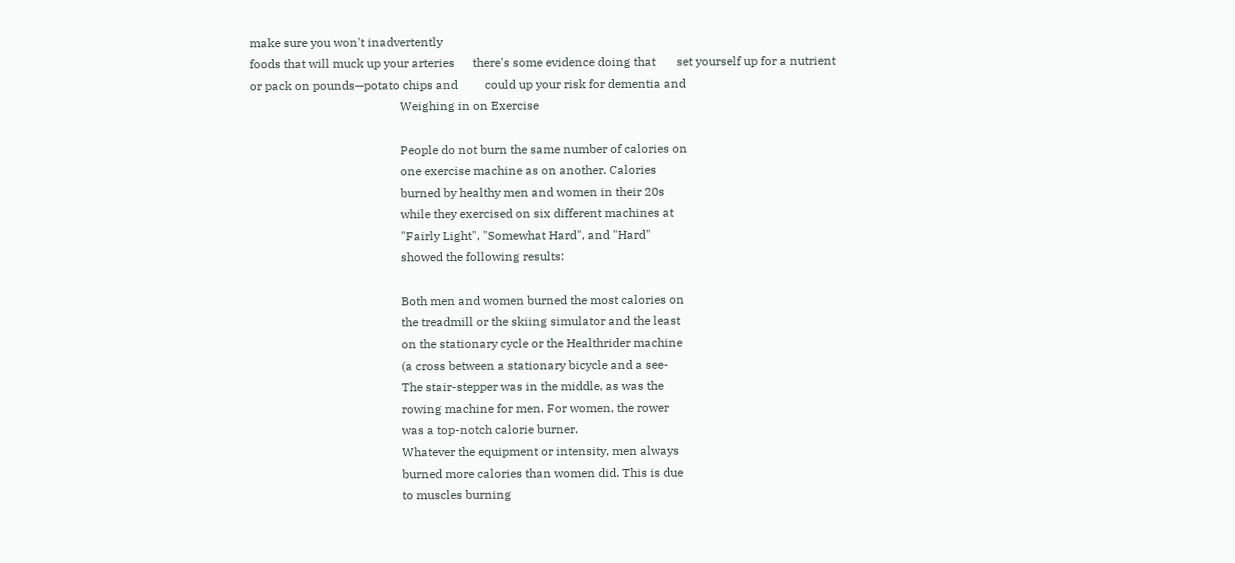make sure you won't inadvertently
foods that will muck up your arteries      there's some evidence doing that       set yourself up for a nutrient
or pack on pounds—potato chips and         could up your risk for dementia and
                                                  Weighing in on Exercise

                                                  People do not burn the same number of calories on
                                                  one exercise machine as on another. Calories
                                                  burned by healthy men and women in their 20s
                                                  while they exercised on six different machines at
                                                  "Fairly Light", "Somewhat Hard", and "Hard"
                                                  showed the following results:

                                                  Both men and women burned the most calories on
                                                  the treadmill or the skiing simulator and the least
                                                  on the stationary cycle or the Healthrider machine
                                                  (a cross between a stationary bicycle and a see-
                                                  The stair-stepper was in the middle, as was the
                                                  rowing machine for men. For women, the rower
                                                  was a top-notch calorie burner.
                                                  Whatever the equipment or intensity, men always
                                                  burned more calories than women did. This is due
                                                  to muscles burning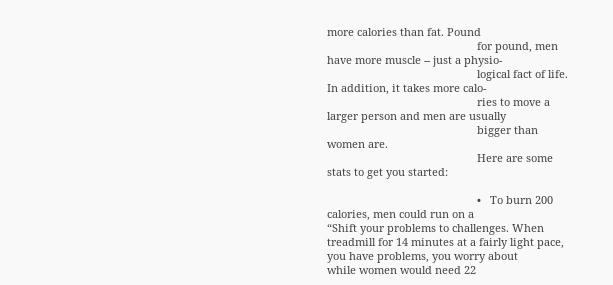more calories than fat. Pound
                                                  for pound, men have more muscle -- just a physio-
                                                  logical fact of life. In addition, it takes more calo-
                                                  ries to move a larger person and men are usually
                                                  bigger than women are.
                                                  Here are some stats to get you started:

                                                  •   To burn 200 calories, men could run on a
“Shift your problems to challenges. When              treadmill for 14 minutes at a fairly light pace,
you have problems, you worry about                    while women would need 22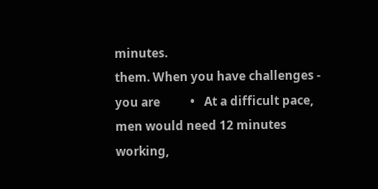minutes.
them. When you have challenges - you are          •   At a difficult pace, men would need 12 minutes
working,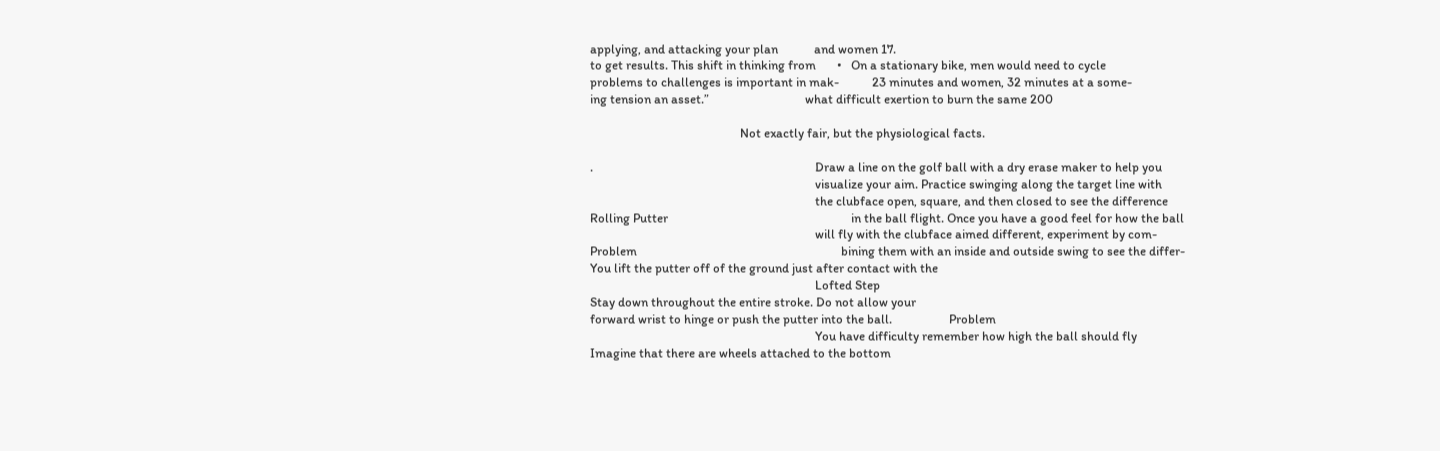applying, and attacking your plan            and women 17.
to get results. This shift in thinking from       •   On a stationary bike, men would need to cycle
problems to challenges is important in mak-           23 minutes and women, 32 minutes at a some-
ing tension an asset.”                                what difficult exertion to burn the same 200

                                                  Not exactly fair, but the physiological facts.

.                                                                          Draw a line on the golf ball with a dry erase maker to help you
                                                                           visualize your aim. Practice swinging along the target line with
                                                                           the clubface open, square, and then closed to see the difference
Rolling Putter                                                             in the ball flight. Once you have a good feel for how the ball
                                                                           will fly with the clubface aimed different, experiment by com-
Problem                                                                    bining them with an inside and outside swing to see the differ-
You lift the putter off of the ground just after contact with the
                                                                           Lofted Step
Stay down throughout the entire stroke. Do not allow your
forward wrist to hinge or push the putter into the ball.                   Problem
                                                                           You have difficulty remember how high the ball should fly
Imagine that there are wheels attached to the bottom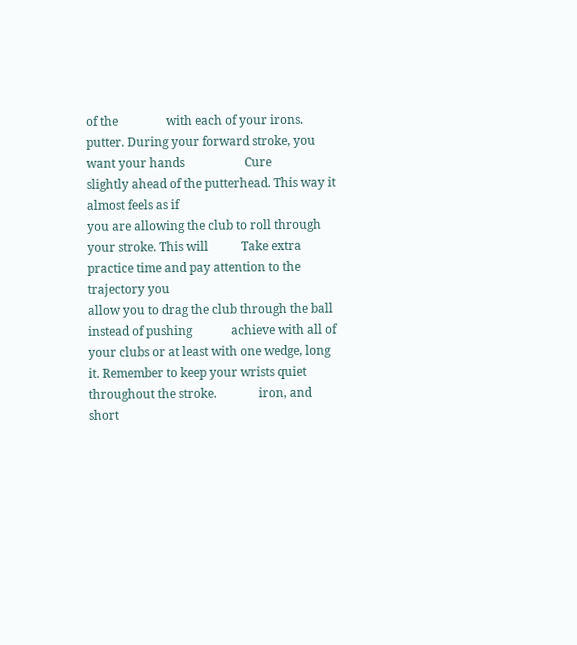of the                with each of your irons.
putter. During your forward stroke, you want your hands                    Cure
slightly ahead of the putterhead. This way it almost feels as if
you are allowing the club to roll through your stroke. This will           Take extra practice time and pay attention to the trajectory you
allow you to drag the club through the ball instead of pushing             achieve with all of your clubs or at least with one wedge, long
it. Remember to keep your wrists quiet throughout the stroke.              iron, and short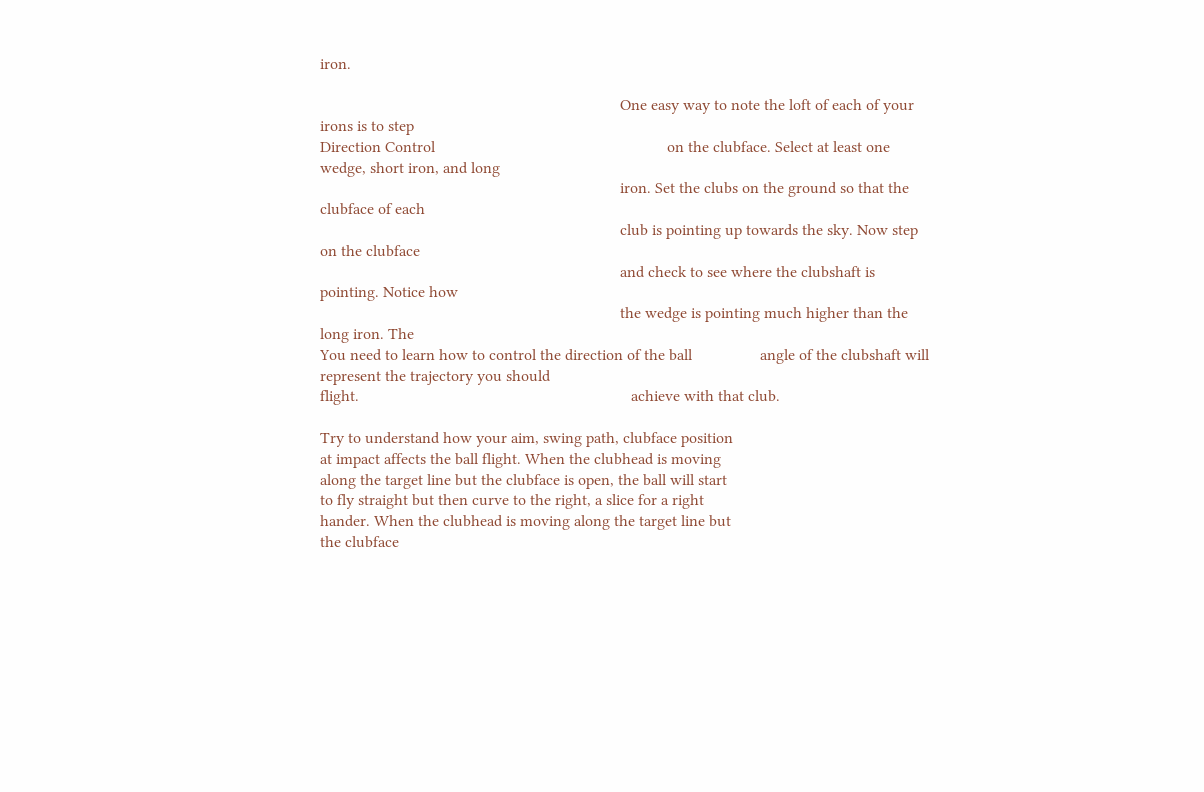iron.

                                                                           One easy way to note the loft of each of your irons is to step
Direction Control                                                          on the clubface. Select at least one wedge, short iron, and long
                                                                           iron. Set the clubs on the ground so that the clubface of each
                                                                           club is pointing up towards the sky. Now step on the clubface
                                                                           and check to see where the clubshaft is pointing. Notice how
                                                                           the wedge is pointing much higher than the long iron. The
You need to learn how to control the direction of the ball                 angle of the clubshaft will represent the trajectory you should
flight.                                                                    achieve with that club.

Try to understand how your aim, swing path, clubface position
at impact affects the ball flight. When the clubhead is moving
along the target line but the clubface is open, the ball will start
to fly straight but then curve to the right, a slice for a right
hander. When the clubhead is moving along the target line but
the clubface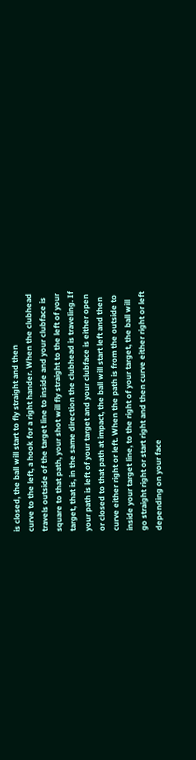is closed, the ball will start to fly straight and then
curve to the left, a hook for a right hander. When the clubhead
travels outside of the target line to inside and your clubface is
square to that path, your shot will fly straight to the left of your
target, that is, in the same direction the clubhead is traveling. If
your path is left of your target and your clubface is either open
or closed to that path at impact, the ball will start left and then
curve either right or left. When the path is from the outside to
inside your target line, to the right of your target, the ball will
go straight right or start right and then curve either right or left
depending on your face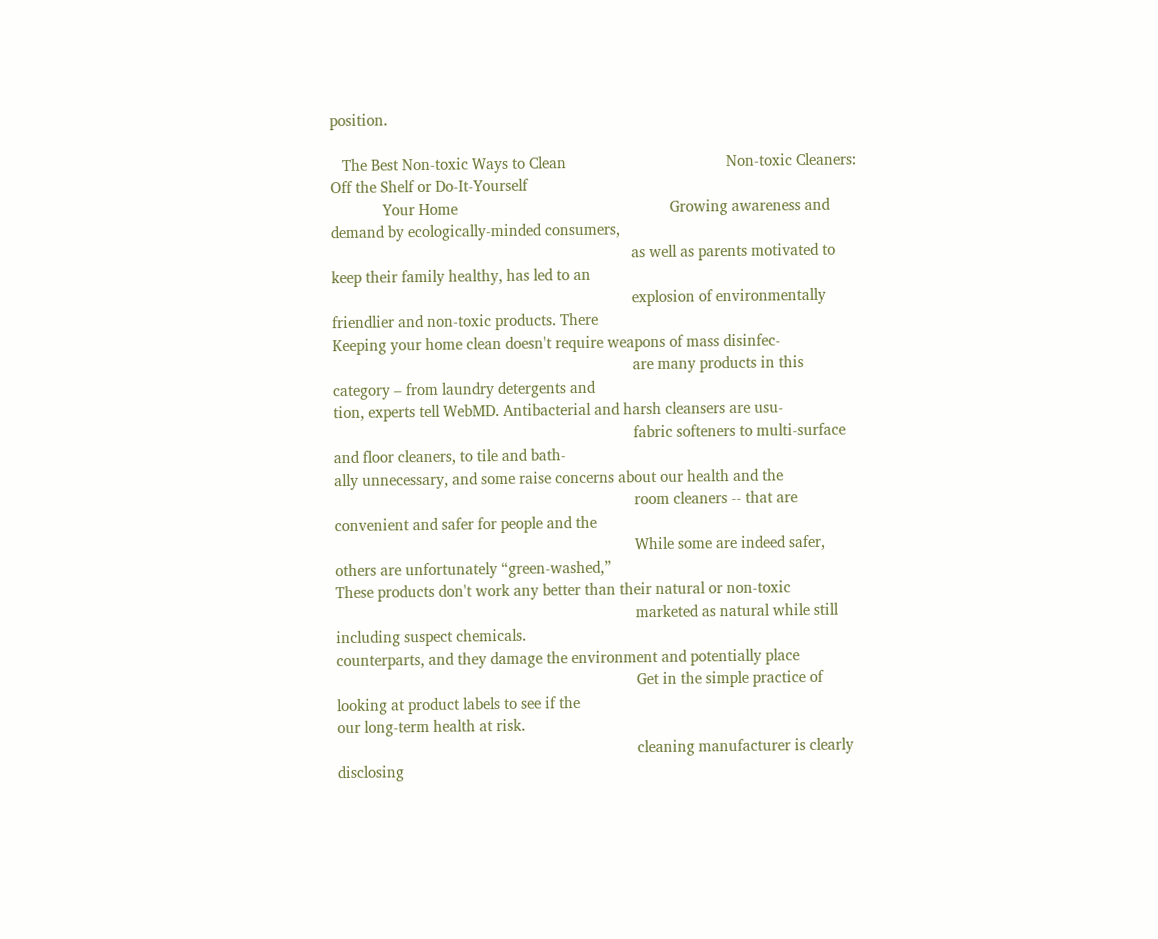position.

   The Best Non-toxic Ways to Clean                                        Non-toxic Cleaners: Off the Shelf or Do-It-Yourself
             Your Home                                                     Growing awareness and demand by ecologically-minded consumers,
                                                                           as well as parents motivated to keep their family healthy, has led to an
                                                                           explosion of environmentally friendlier and non-toxic products. There
Keeping your home clean doesn't require weapons of mass disinfec-
                                                                           are many products in this category – from laundry detergents and
tion, experts tell WebMD. Antibacterial and harsh cleansers are usu-
                                                                           fabric softeners to multi-surface and floor cleaners, to tile and bath-
ally unnecessary, and some raise concerns about our health and the
                                                                           room cleaners -- that are convenient and safer for people and the
                                                                           While some are indeed safer, others are unfortunately “green-washed,”
These products don't work any better than their natural or non-toxic
                                                                           marketed as natural while still including suspect chemicals.
counterparts, and they damage the environment and potentially place
                                                                           Get in the simple practice of looking at product labels to see if the
our long-term health at risk.
                                                                           cleaning manufacturer is clearly disclosing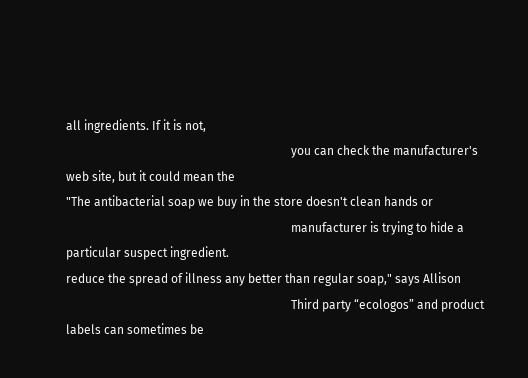all ingredients. If it is not,
                                                                           you can check the manufacturer's web site, but it could mean the
"The antibacterial soap we buy in the store doesn't clean hands or
                                                                           manufacturer is trying to hide a particular suspect ingredient.
reduce the spread of illness any better than regular soap," says Allison
                                                                           Third party “ecologos” and product labels can sometimes be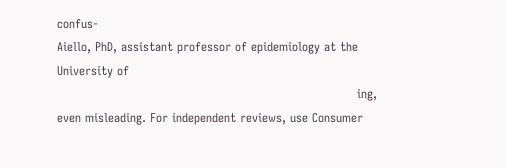confus-
Aiello, PhD, assistant professor of epidemiology at the University of
                                                                           ing, even misleading. For independent reviews, use Consumer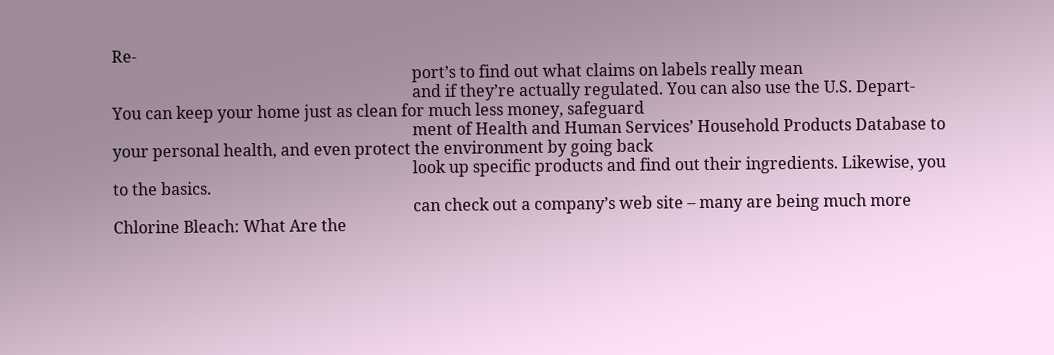Re-
                                                                           port’s to find out what claims on labels really mean
                                                                           and if they’re actually regulated. You can also use the U.S. Depart-
You can keep your home just as clean for much less money, safeguard
                                                                           ment of Health and Human Services’ Household Products Database to
your personal health, and even protect the environment by going back
                                                                           look up specific products and find out their ingredients. Likewise, you
to the basics.
                                                                           can check out a company’s web site – many are being much more
Chlorine Bleach: What Are the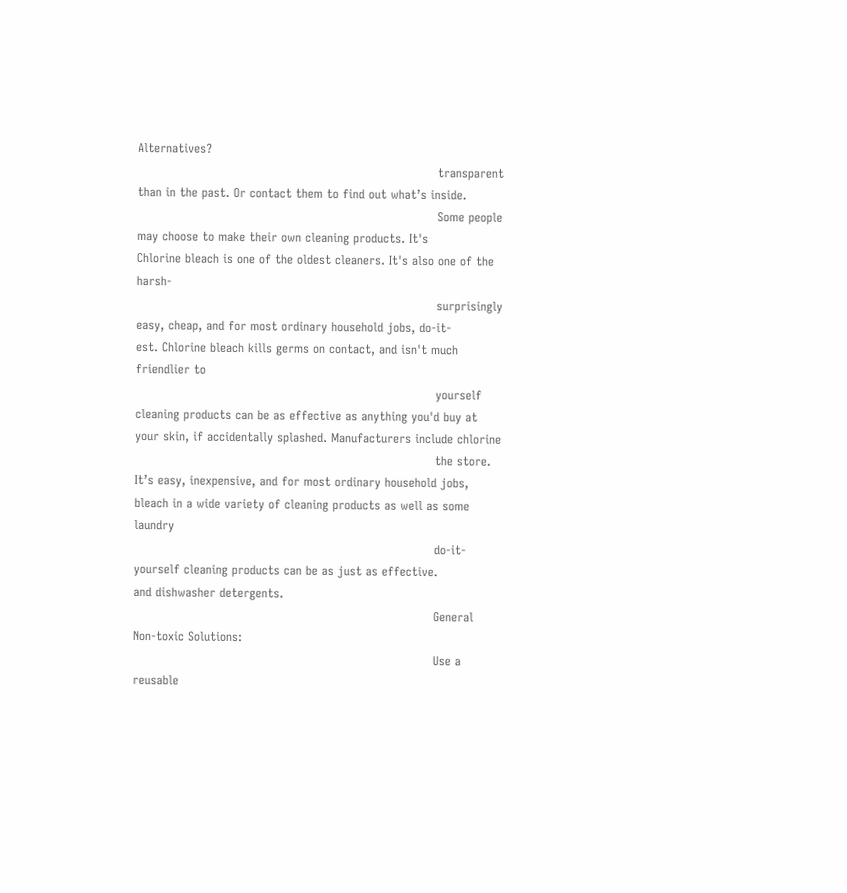Alternatives?
                                                                           transparent than in the past. Or contact them to find out what’s inside.
                                                                           Some people may choose to make their own cleaning products. It's
Chlorine bleach is one of the oldest cleaners. It's also one of the harsh-
                                                                           surprisingly easy, cheap, and for most ordinary household jobs, do-it-
est. Chlorine bleach kills germs on contact, and isn't much friendlier to
                                                                           yourself cleaning products can be as effective as anything you'd buy at
your skin, if accidentally splashed. Manufacturers include chlorine
                                                                           the store. It’s easy, inexpensive, and for most ordinary household jobs,
bleach in a wide variety of cleaning products as well as some laundry
                                                                           do-it-yourself cleaning products can be as just as effective.
and dishwasher detergents.
                                                                           General Non-toxic Solutions:
                                                                           Use a reusable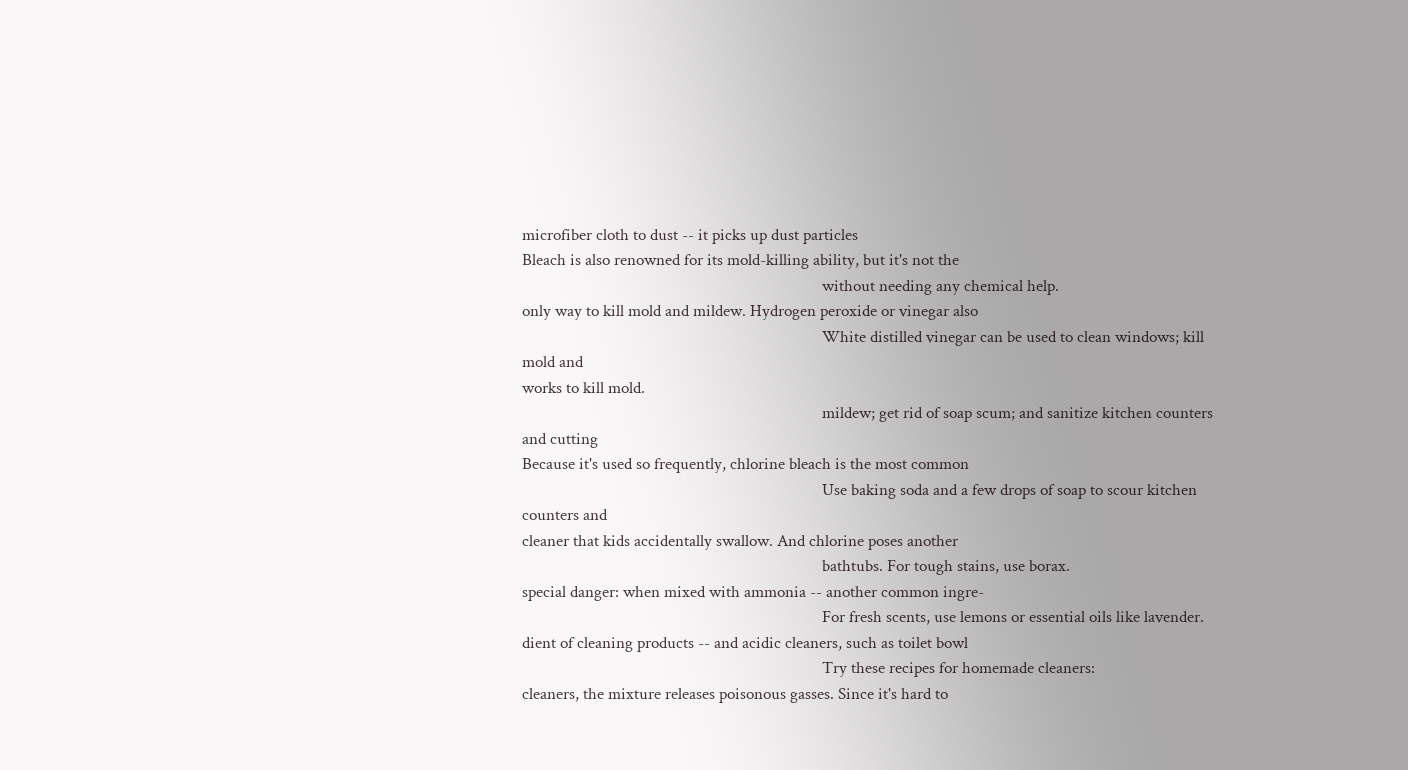microfiber cloth to dust -- it picks up dust particles
Bleach is also renowned for its mold-killing ability, but it's not the
                                                                           without needing any chemical help.
only way to kill mold and mildew. Hydrogen peroxide or vinegar also
                                                                           White distilled vinegar can be used to clean windows; kill mold and
works to kill mold.
                                                                           mildew; get rid of soap scum; and sanitize kitchen counters and cutting
Because it's used so frequently, chlorine bleach is the most common
                                                                           Use baking soda and a few drops of soap to scour kitchen counters and
cleaner that kids accidentally swallow. And chlorine poses another
                                                                           bathtubs. For tough stains, use borax.
special danger: when mixed with ammonia -- another common ingre-
                                                                           For fresh scents, use lemons or essential oils like lavender.
dient of cleaning products -- and acidic cleaners, such as toilet bowl
                                                                           Try these recipes for homemade cleaners:
cleaners, the mixture releases poisonous gasses. Since it's hard to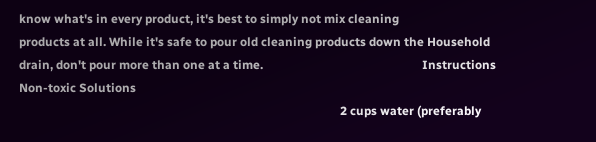know what's in every product, it's best to simply not mix cleaning
products at all. While it's safe to pour old cleaning products down the Household
drain, don't pour more than one at a time.                                                     Instructions
Non-toxic Solutions
                                                                                                           2 cups water (preferably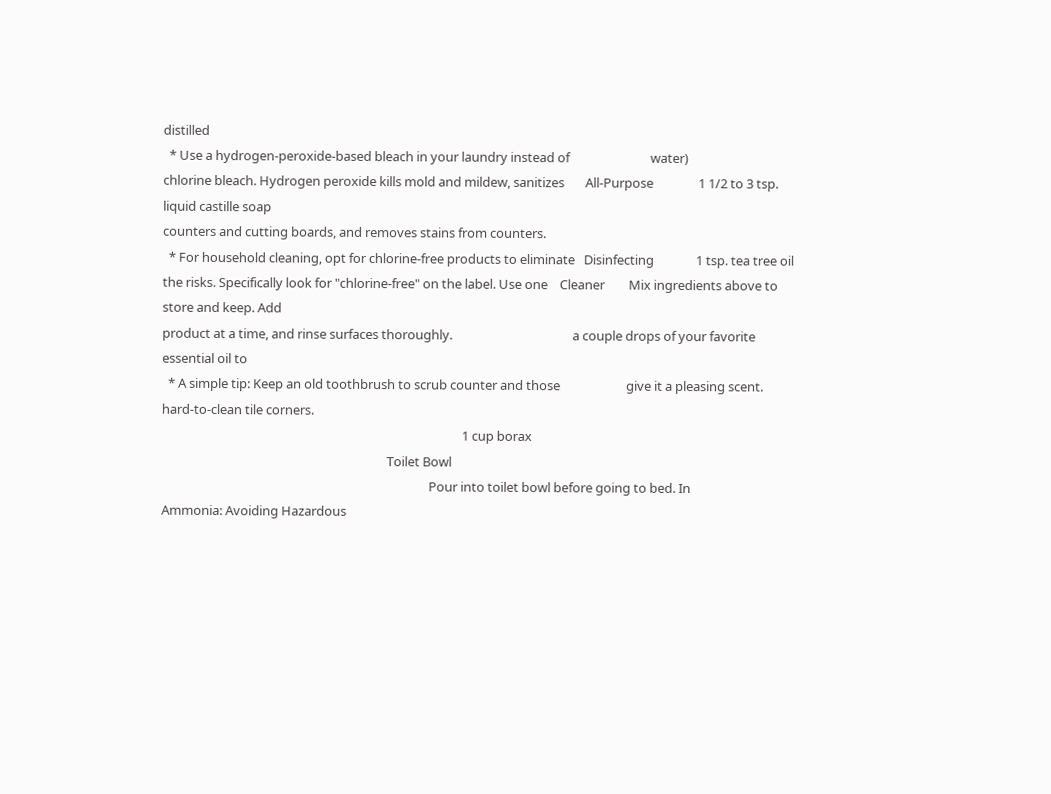distilled
  * Use a hydrogen-peroxide-based bleach in your laundry instead of                           water)
chlorine bleach. Hydrogen peroxide kills mold and mildew, sanitizes       All-Purpose               1 1/2 to 3 tsp. liquid castille soap
counters and cutting boards, and removes stains from counters.
  * For household cleaning, opt for chlorine-free products to eliminate   Disinfecting              1 tsp. tea tree oil
the risks. Specifically look for "chlorine-free" on the label. Use one    Cleaner        Mix ingredients above to store and keep. Add
product at a time, and rinse surfaces thoroughly.                                        a couple drops of your favorite essential oil to
  * A simple tip: Keep an old toothbrush to scrub counter and those                      give it a pleasing scent.
hard-to-clean tile corners.
                                                                                                    1 cup borax
                                                                           Toilet Bowl
                                                                                         Pour into toilet bowl before going to bed. In
Ammonia: Avoiding Hazardous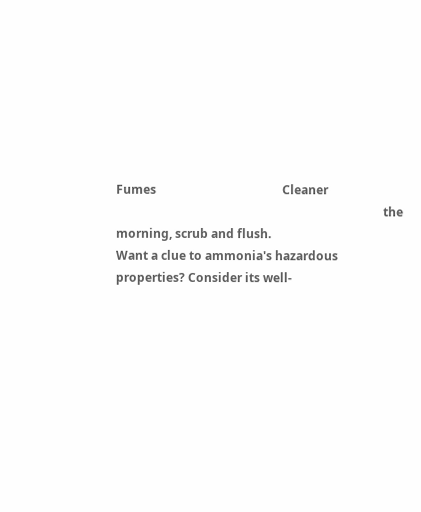Fumes                                          Cleaner
                                                                                         the morning, scrub and flush.
Want a clue to ammonia's hazardous properties? Consider its well-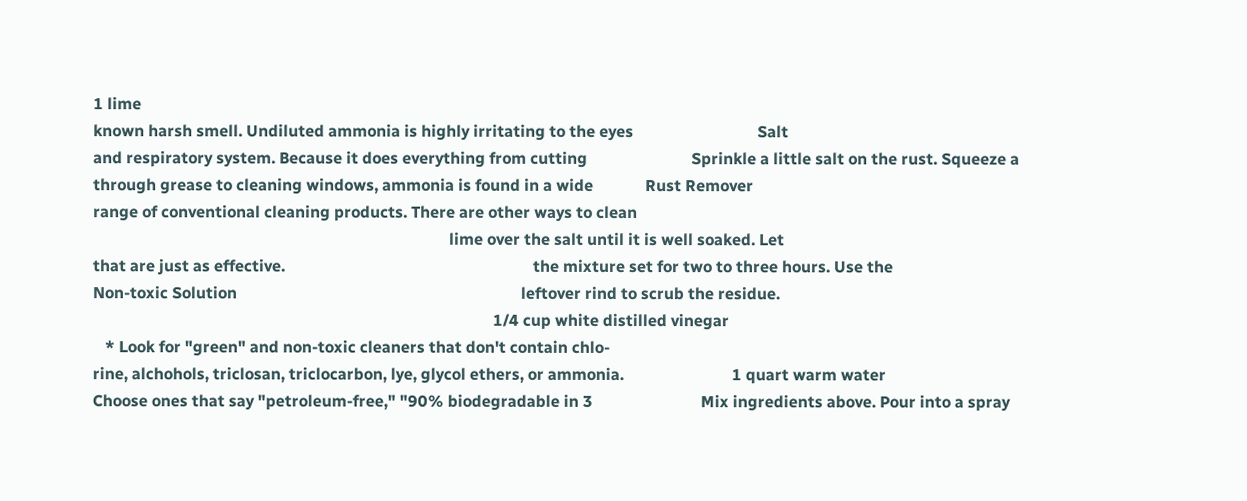1 lime
known harsh smell. Undiluted ammonia is highly irritating to the eyes                               Salt
and respiratory system. Because it does everything from cutting                          Sprinkle a little salt on the rust. Squeeze a
through grease to cleaning windows, ammonia is found in a wide             Rust Remover
range of conventional cleaning products. There are other ways to clean
                                                                                         lime over the salt until it is well soaked. Let
that are just as effective.                                                              the mixture set for two to three hours. Use the
Non-toxic Solution                                                                       leftover rind to scrub the residue.
                                                                                                    1/4 cup white distilled vinegar
   * Look for "green" and non-toxic cleaners that don't contain chlo-
rine, alchohols, triclosan, triclocarbon, lye, glycol ethers, or ammonia.                           1 quart warm water
Choose ones that say "petroleum-free," "90% biodegradable in 3                           Mix ingredients above. Pour into a spray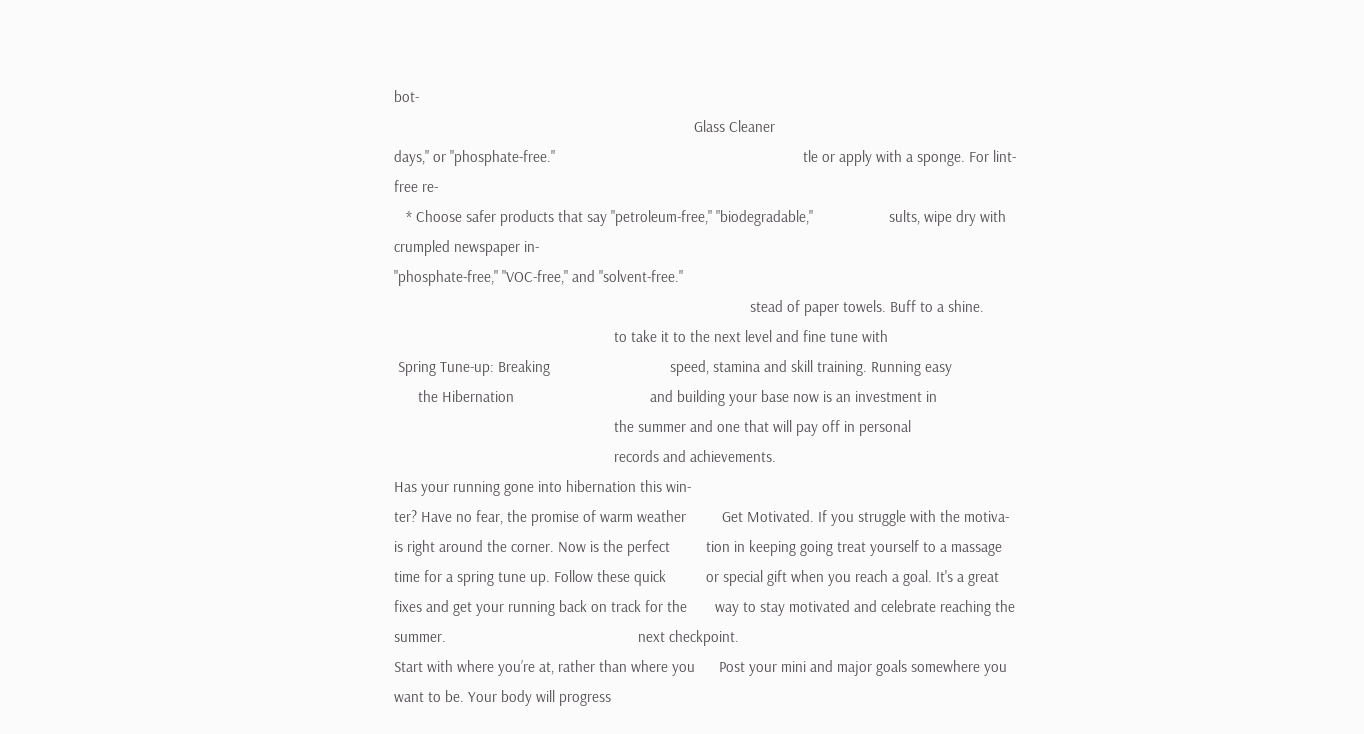bot-
                                                                           Glass Cleaner
days," or "phosphate-free."                                                              tle or apply with a sponge. For lint-free re-
   * Choose safer products that say "petroleum-free," "biodegradable,"                   sults, wipe dry with crumpled newspaper in-
"phosphate-free," "VOC-free," and "solvent-free."
                                                                                         stead of paper towels. Buff to a shine.
                                                       to take it to the next level and fine tune with
 Spring Tune-up: Breaking                              speed, stamina and skill training. Running easy
      the Hibernation                                  and building your base now is an investment in
                                                       the summer and one that will pay off in personal
                                                       records and achievements.
Has your running gone into hibernation this win-
ter? Have no fear, the promise of warm weather         Get Motivated. If you struggle with the motiva-
is right around the corner. Now is the perfect         tion in keeping going treat yourself to a massage
time for a spring tune up. Follow these quick          or special gift when you reach a goal. It's a great
fixes and get your running back on track for the       way to stay motivated and celebrate reaching the
summer.                                                next checkpoint.
Start with where you’re at, rather than where you      Post your mini and major goals somewhere you
want to be. Your body will progress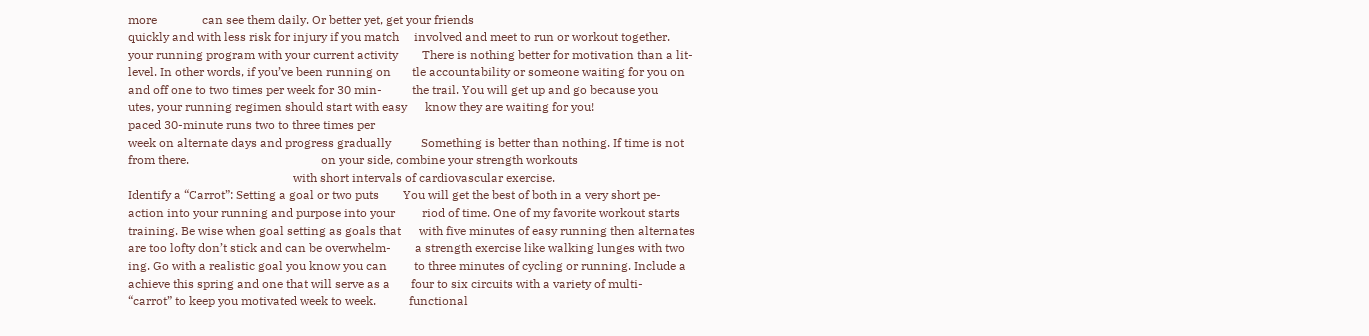more               can see them daily. Or better yet, get your friends
quickly and with less risk for injury if you match     involved and meet to run or workout together.
your running program with your current activity        There is nothing better for motivation than a lit-
level. In other words, if you’ve been running on       tle accountability or someone waiting for you on
and off one to two times per week for 30 min-          the trail. You will get up and go because you
utes, your running regimen should start with easy      know they are waiting for you!
paced 30-minute runs two to three times per
week on alternate days and progress gradually          Something is better than nothing. If time is not
from there.                                            on your side, combine your strength workouts
                                                       with short intervals of cardiovascular exercise.
Identify a “Carrot”: Setting a goal or two puts        You will get the best of both in a very short pe-
action into your running and purpose into your         riod of time. One of my favorite workout starts
training. Be wise when goal setting as goals that      with five minutes of easy running then alternates
are too lofty don’t stick and can be overwhelm-        a strength exercise like walking lunges with two
ing. Go with a realistic goal you know you can         to three minutes of cycling or running. Include a
achieve this spring and one that will serve as a       four to six circuits with a variety of multi-
“carrot” to keep you motivated week to week.           functional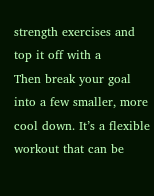strength exercises and top it off with a
Then break your goal into a few smaller, more          cool down. It’s a flexible workout that can be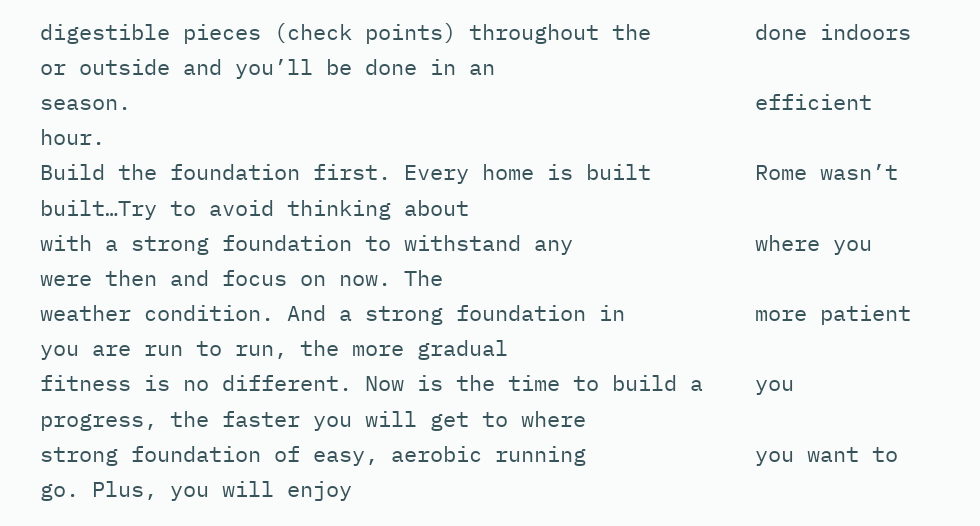digestible pieces (check points) throughout the        done indoors or outside and you’ll be done in an
season.                                                efficient hour.
Build the foundation first. Every home is built        Rome wasn’t built…Try to avoid thinking about
with a strong foundation to withstand any              where you were then and focus on now. The
weather condition. And a strong foundation in          more patient you are run to run, the more gradual
fitness is no different. Now is the time to build a    you progress, the faster you will get to where
strong foundation of easy, aerobic running             you want to go. Plus, you will enjoy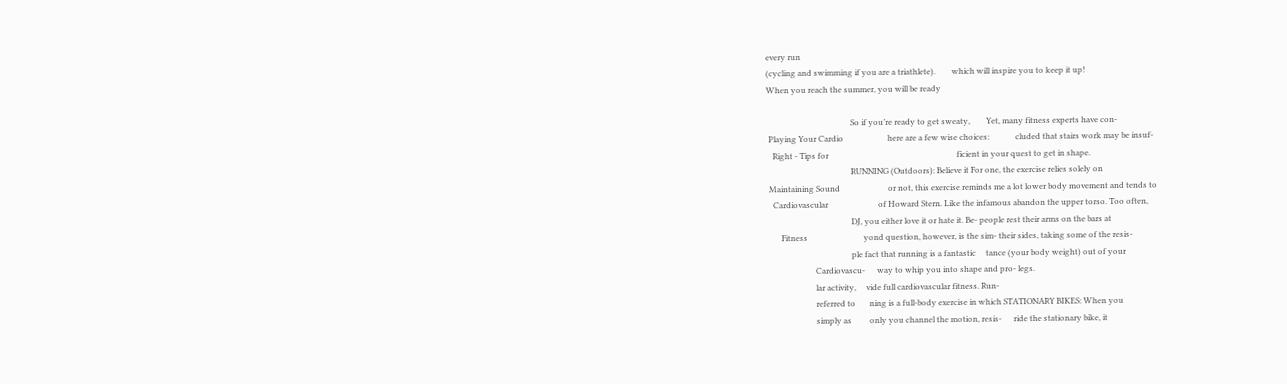every run
(cycling and swimming if you are a triathlete).        which will inspire you to keep it up!
When you reach the summer, you will be ready

                                          So if you’re ready to get sweaty,        Yet, many fitness experts have con-
 Playing Your Cardio                      here are a few wise choices:             cluded that stairs work may be insuf-
   Right - Tips for                                                                ficient in your quest to get in shape.
                                          RUNNING (Outdoors): Believe it For one, the exercise relies solely on
 Maintaining Sound                        or not, this exercise reminds me a lot lower body movement and tends to
   Cardiovascular                         of Howard Stern. Like the infamous abandon the upper torso. Too often,
                                          DJ, you either love it or hate it. Be- people rest their arms on the bars at
       Fitness                            yond question, however, is the sim- their sides, taking some of the resis-
                                          ple fact that running is a fantastic     tance (your body weight) out of your
                        Cardiovascu-      way to whip you into shape and pro- legs.
                        lar activity,     vide full cardiovascular fitness. Run-
                        referred to       ning is a full-body exercise in which STATIONARY BIKES: When you
                        simply as         only you channel the motion, resis-      ride the stationary bike, it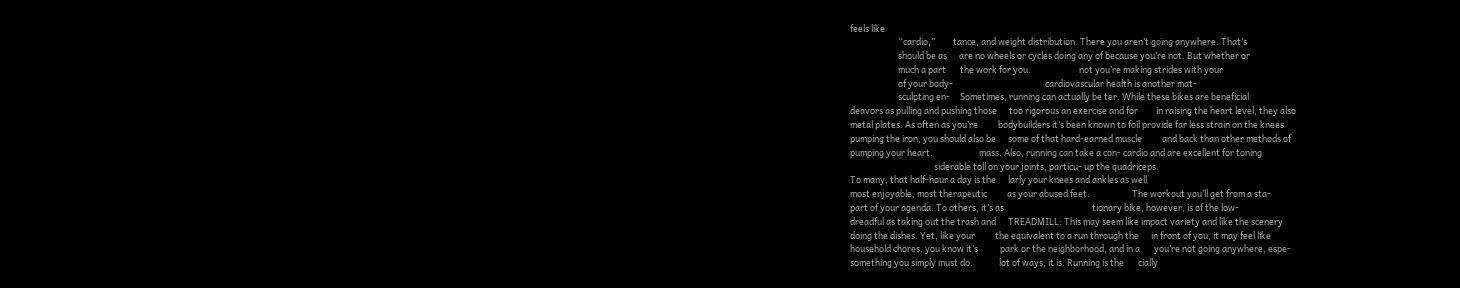feels like
                        “cardio,”         tance, and weight distribution. There you aren’t going anywhere. That’s
                        should be as      are no wheels or cycles doing any of because you’re not. But whether or
                        much a part       the work for you.                        not you’re making strides with your
                        of your body-                                              cardiovascular health is another mat-
                        sculpting en-     Sometimes, running can actually be ter. While these bikes are beneficial
deavors as pulling and pushing those      too rigorous an exercise and for         in raising the heart level, they also
metal plates. As often as you’re          bodybuilders it’s been known to foil provide far less strain on the knees
pumping the iron, you should also be      some of that hard-earned muscle          and back than other methods of
pumping your heart.                       mass. Also, running can take a con- cardio and are excellent for toning
                                          siderable toll on your joints, particu- up the quadriceps.
To many, that half-hour a day is the      larly your knees and ankles as well
most enjoyable, most therapeutic          as your abused feet.                     The workout you’ll get from a sta-
part of your agenda. To others, it’s as                                            tionary bike, however, is of the low-
dreadful as taking out the trash and      TREADMILL: This may seem like impact variety and like the scenery
doing the dishes. Yet, like your          the equivalent to a run through the      in front of you, it may feel like
household chores, you know it’s           park or the neighborhood, and in a       you’re not going anywhere, espe-
something you simply must do.             lot of ways, it is. Running is the       cially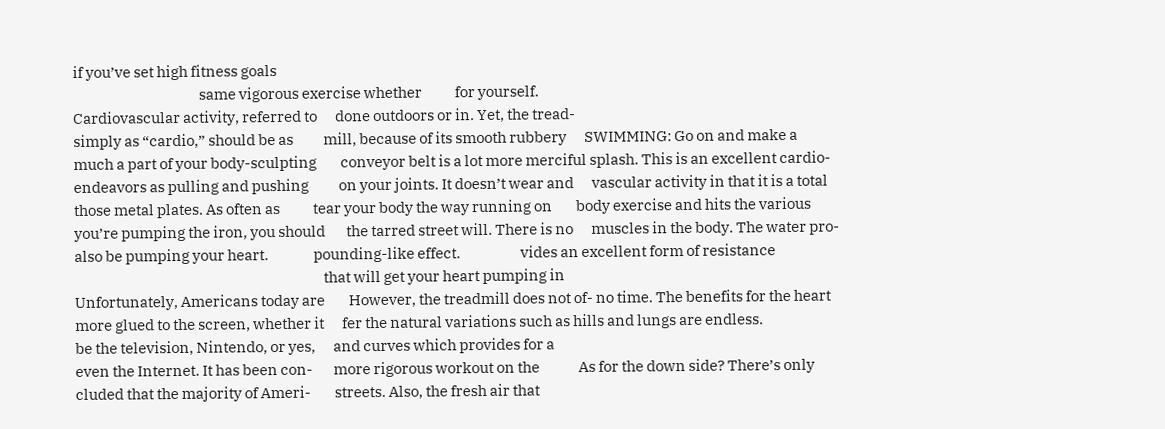if you’ve set high fitness goals
                                          same vigorous exercise whether           for yourself.
Cardiovascular activity, referred to      done outdoors or in. Yet, the tread-
simply as “cardio,” should be as          mill, because of its smooth rubbery      SWIMMING: Go on and make a
much a part of your body-sculpting        conveyor belt is a lot more merciful splash. This is an excellent cardio-
endeavors as pulling and pushing          on your joints. It doesn’t wear and      vascular activity in that it is a total
those metal plates. As often as           tear your body the way running on        body exercise and hits the various
you’re pumping the iron, you should       the tarred street will. There is no      muscles in the body. The water pro-
also be pumping your heart.               pounding-like effect.                    vides an excellent form of resistance
                                                                                   that will get your heart pumping in
Unfortunately, Americans today are        However, the treadmill does not of- no time. The benefits for the heart
more glued to the screen, whether it      fer the natural variations such as hills and lungs are endless.
be the television, Nintendo, or yes,      and curves which provides for a
even the Internet. It has been con-       more rigorous workout on the             As for the down side? There’s only
cluded that the majority of Ameri-        streets. Also, the fresh air that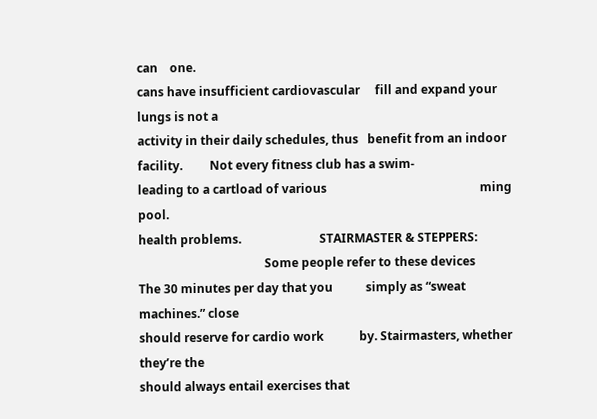can    one.
cans have insufficient cardiovascular     fill and expand your lungs is not a
activity in their daily schedules, thus   benefit from an indoor facility.         Not every fitness club has a swim-
leading to a cartload of various                                                   ming pool.
health problems.                          STAIRMASTER & STEPPERS:
                                          Some people refer to these devices
The 30 minutes per day that you           simply as “sweat machines.” close
should reserve for cardio work            by. Stairmasters, whether they’re the
should always entail exercises that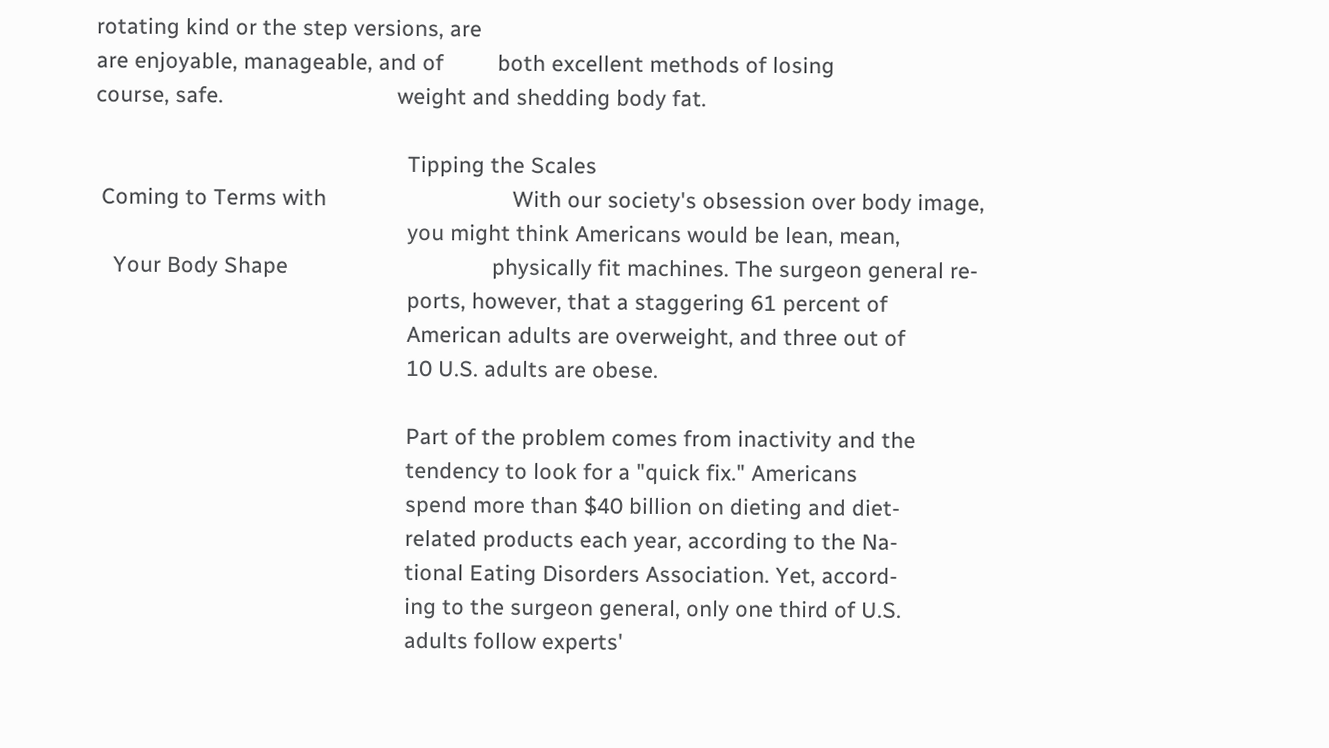rotating kind or the step versions, are
are enjoyable, manageable, and of         both excellent methods of losing
course, safe.                             weight and shedding body fat.

                                                    Tipping the Scales
 Coming to Terms with                               With our society's obsession over body image,
                                                    you might think Americans would be lean, mean,
   Your Body Shape                                  physically fit machines. The surgeon general re-
                                                    ports, however, that a staggering 61 percent of
                                                    American adults are overweight, and three out of
                                                    10 U.S. adults are obese.

                                                    Part of the problem comes from inactivity and the
                                                    tendency to look for a "quick fix." Americans
                                                    spend more than $40 billion on dieting and diet-
                                                    related products each year, according to the Na-
                                                    tional Eating Disorders Association. Yet, accord-
                                                    ing to the surgeon general, only one third of U.S.
                                                    adults follow experts'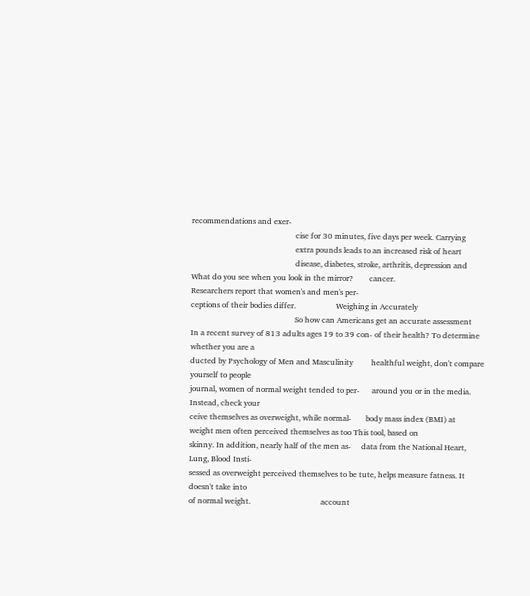recommendations and exer-
                                                    cise for 30 minutes, five days per week. Carrying
                                                    extra pounds leads to an increased risk of heart
                                                    disease, diabetes, stroke, arthritis, depression and
What do you see when you look in the mirror?        cancer.
Researchers report that women's and men's per-
ceptions of their bodies differ.                    Weighing in Accurately
                                                    So how can Americans get an accurate assessment
In a recent survey of 813 adults ages 19 to 39 con- of their health? To determine whether you are a
ducted by Psychology of Men and Masculinity         healthful weight, don't compare yourself to people
journal, women of normal weight tended to per-      around you or in the media. Instead, check your
ceive themselves as overweight, while normal-       body mass index (BMI) at
weight men often perceived themselves as too This tool, based on
skinny. In addition, nearly half of the men as-     data from the National Heart, Lung, Blood Insti-
sessed as overweight perceived themselves to be tute, helps measure fatness. It doesn't take into
of normal weight.                                   account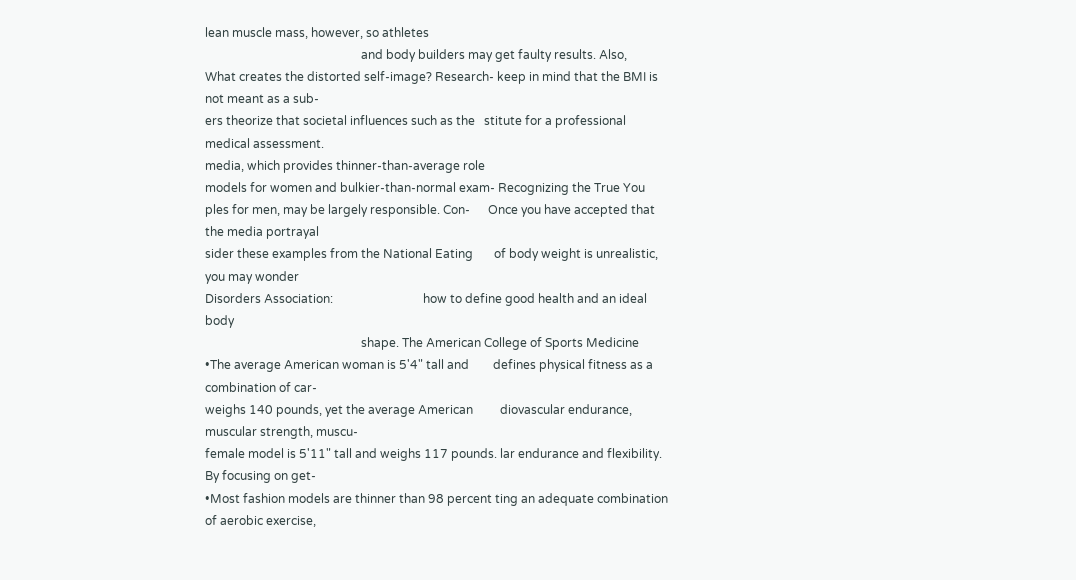lean muscle mass, however, so athletes
                                                    and body builders may get faulty results. Also,
What creates the distorted self-image? Research- keep in mind that the BMI is not meant as a sub-
ers theorize that societal influences such as the   stitute for a professional medical assessment.
media, which provides thinner-than-average role
models for women and bulkier-than-normal exam- Recognizing the True You
ples for men, may be largely responsible. Con-      Once you have accepted that the media portrayal
sider these examples from the National Eating       of body weight is unrealistic, you may wonder
Disorders Association:                              how to define good health and an ideal body
                                                    shape. The American College of Sports Medicine
•The average American woman is 5'4" tall and        defines physical fitness as a combination of car-
weighs 140 pounds, yet the average American         diovascular endurance, muscular strength, muscu-
female model is 5'11" tall and weighs 117 pounds. lar endurance and flexibility. By focusing on get-
•Most fashion models are thinner than 98 percent ting an adequate combination of aerobic exercise,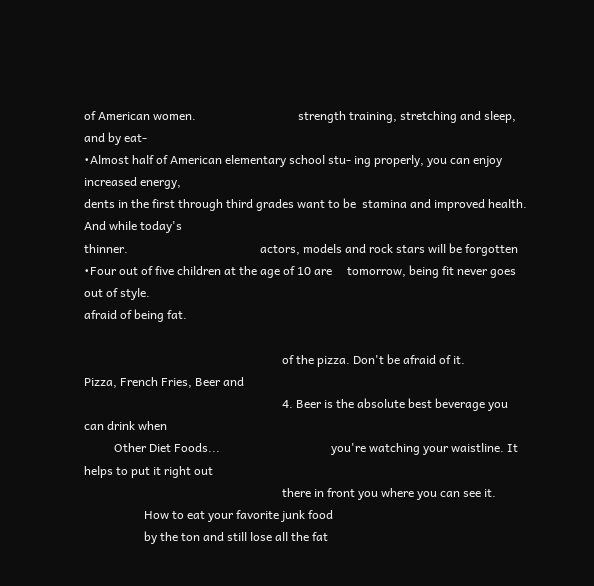of American women.                                  strength training, stretching and sleep, and by eat-
•Almost half of American elementary school stu- ing properly, you can enjoy increased energy,
dents in the first through third grades want to be  stamina and improved health. And while today's
thinner.                                            actors, models and rock stars will be forgotten
•Four out of five children at the age of 10 are     tomorrow, being fit never goes out of style.
afraid of being fat.

                                                                  of the pizza. Don't be afraid of it.
Pizza, French Fries, Beer and
                                                                  4. Beer is the absolute best beverage you can drink when
          Other Diet Foods...                                     you're watching your waistline. It helps to put it right out
                                                                  there in front you where you can see it.
                    How to eat your favorite junk food
                    by the ton and still lose all the fat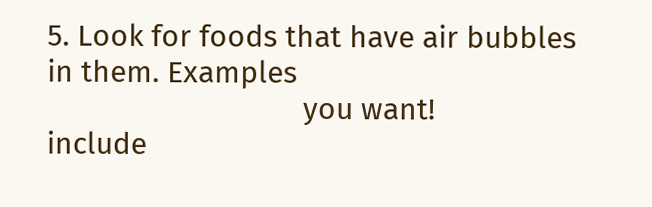5. Look for foods that have air bubbles in them. Examples
                                you want!                 include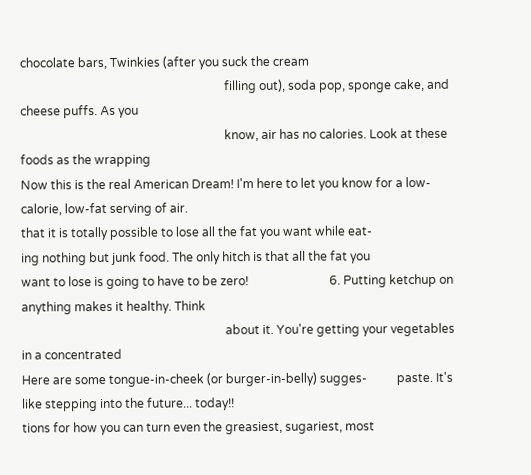chocolate bars, Twinkies (after you suck the cream
                                                                    filling out), soda pop, sponge cake, and cheese puffs. As you
                                                                    know, air has no calories. Look at these foods as the wrapping
Now this is the real American Dream! I'm here to let you know for a low-calorie, low-fat serving of air.
that it is totally possible to lose all the fat you want while eat-
ing nothing but junk food. The only hitch is that all the fat you
want to lose is going to have to be zero!                           6. Putting ketchup on anything makes it healthy. Think
                                                                    about it. You're getting your vegetables in a concentrated
Here are some tongue-in-cheek (or burger-in-belly) sugges-          paste. It's like stepping into the future... today!!
tions for how you can turn even the greasiest, sugariest, most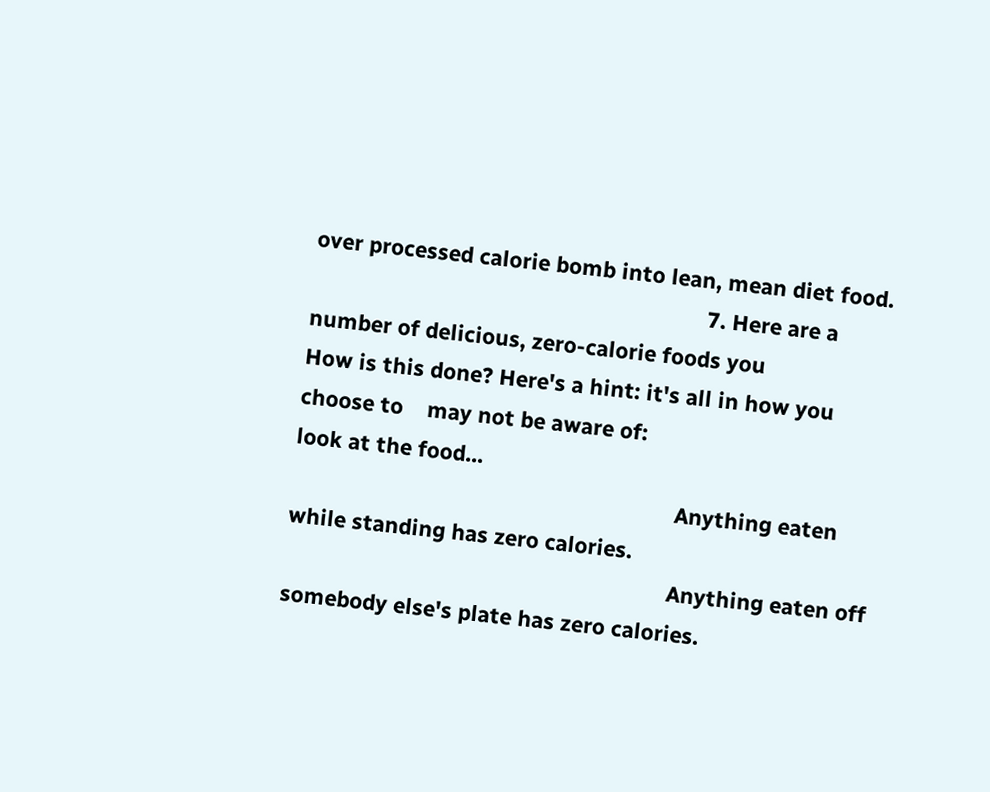over processed calorie bomb into lean, mean diet food.
                                                                  7. Here are a number of delicious, zero-calorie foods you
How is this done? Here's a hint: it's all in how you choose to    may not be aware of:
look at the food...
                                                                Anything eaten while standing has zero calories.
                                                                Anything eaten off somebody else's plate has zero calories.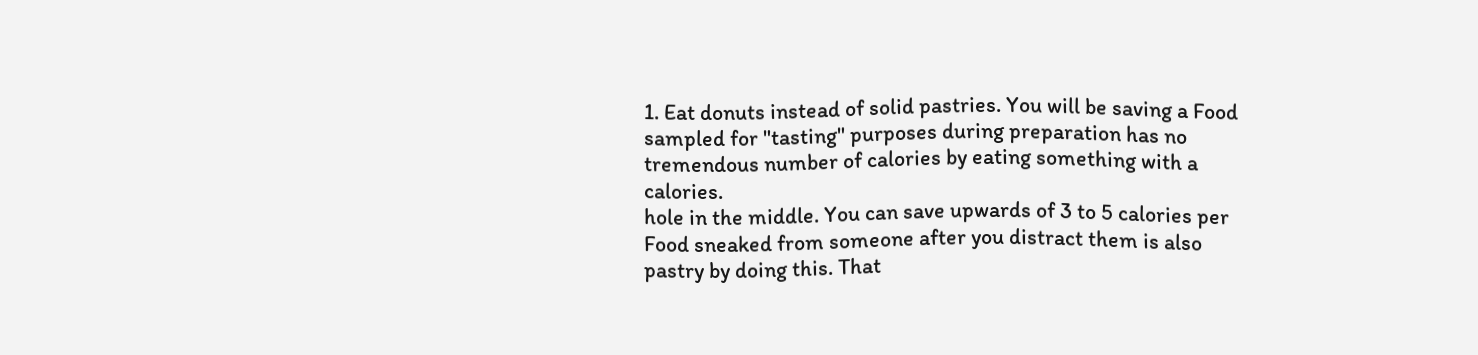1. Eat donuts instead of solid pastries. You will be saving a Food sampled for "tasting" purposes during preparation has no
tremendous number of calories by eating something with a        calories.
hole in the middle. You can save upwards of 3 to 5 calories per Food sneaked from someone after you distract them is also
pastry by doing this. That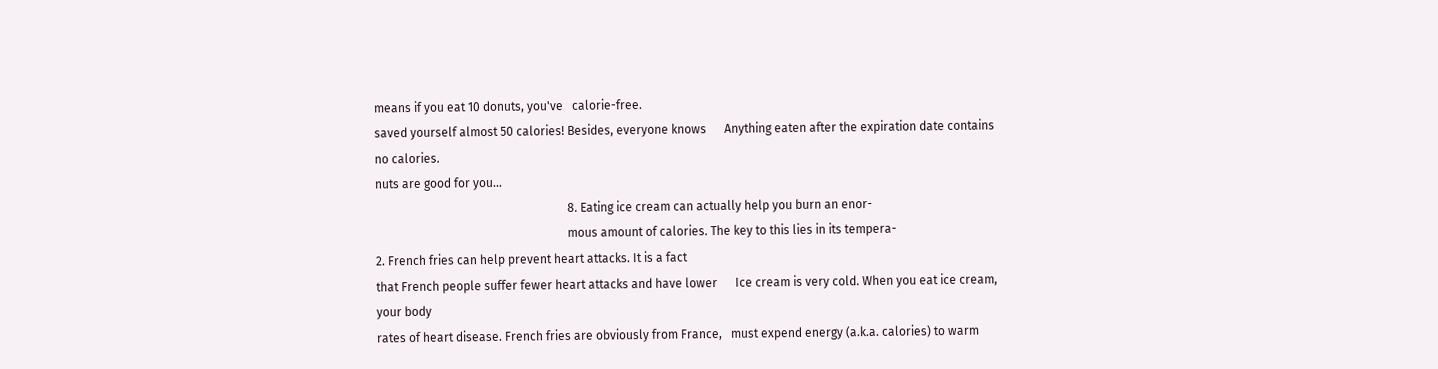means if you eat 10 donuts, you've   calorie-free.
saved yourself almost 50 calories! Besides, everyone knows      Anything eaten after the expiration date contains no calories.
nuts are good for you...
                                                                8. Eating ice cream can actually help you burn an enor-
                                                                mous amount of calories. The key to this lies in its tempera-
2. French fries can help prevent heart attacks. It is a fact
that French people suffer fewer heart attacks and have lower      Ice cream is very cold. When you eat ice cream, your body
rates of heart disease. French fries are obviously from France,   must expend energy (a.k.a. calories) to warm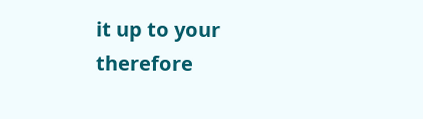it up to your
therefore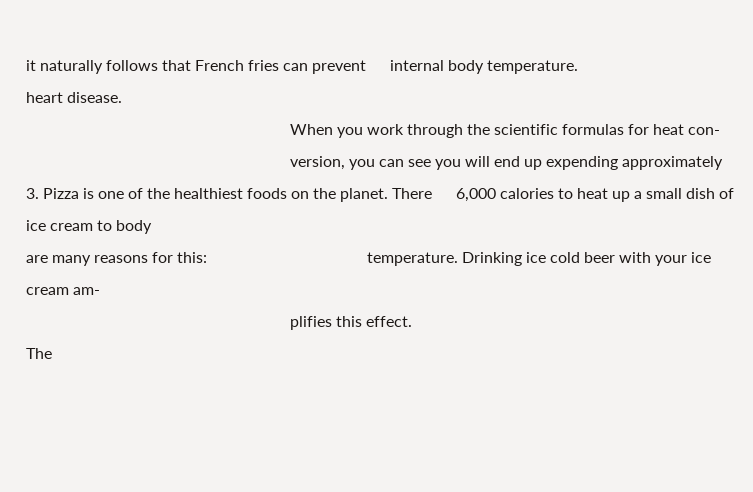it naturally follows that French fries can prevent      internal body temperature.
heart disease.
                                                                  When you work through the scientific formulas for heat con-
                                                                  version, you can see you will end up expending approximately
3. Pizza is one of the healthiest foods on the planet. There      6,000 calories to heat up a small dish of ice cream to body
are many reasons for this:                                        temperature. Drinking ice cold beer with your ice cream am-
                                                                  plifies this effect.
The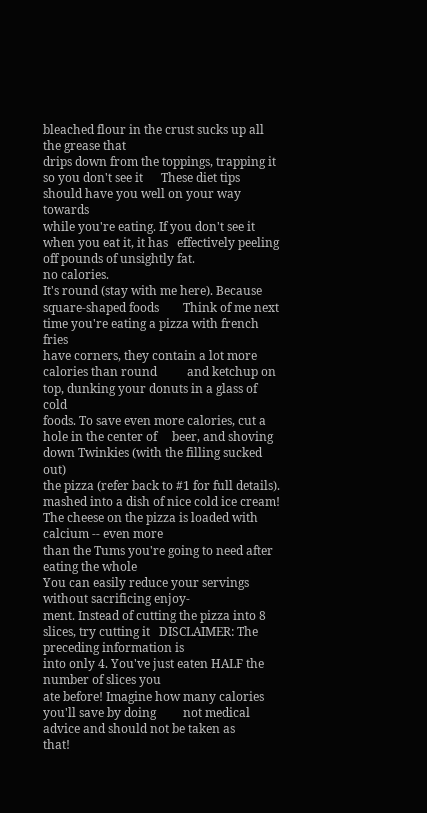bleached flour in the crust sucks up all the grease that
drips down from the toppings, trapping it so you don't see it      These diet tips should have you well on your way towards
while you're eating. If you don't see it when you eat it, it has   effectively peeling off pounds of unsightly fat.
no calories.
It's round (stay with me here). Because square-shaped foods        Think of me next time you're eating a pizza with french fries
have corners, they contain a lot more calories than round          and ketchup on top, dunking your donuts in a glass of cold
foods. To save even more calories, cut a hole in the center of     beer, and shoving down Twinkies (with the filling sucked out)
the pizza (refer back to #1 for full details).                     mashed into a dish of nice cold ice cream!
The cheese on the pizza is loaded with calcium -- even more
than the Tums you're going to need after eating the whole
You can easily reduce your servings without sacrificing enjoy-
ment. Instead of cutting the pizza into 8 slices, try cutting it   DISCLAIMER: The preceding information is
into only 4. You've just eaten HALF the number of slices you
ate before! Imagine how many calories you'll save by doing         not medical advice and should not be taken as
that!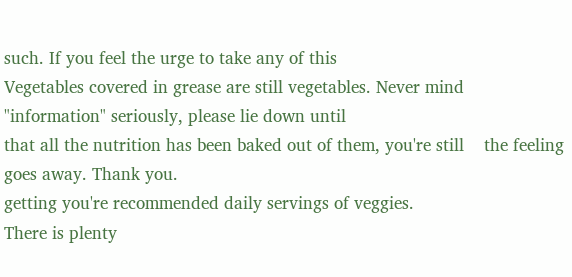such. If you feel the urge to take any of this
Vegetables covered in grease are still vegetables. Never mind "information" seriously, please lie down until
that all the nutrition has been baked out of them, you're still    the feeling goes away. Thank you.
getting you're recommended daily servings of veggies.
There is plenty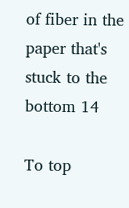of fiber in the paper that's stuck to the bottom 14

To top